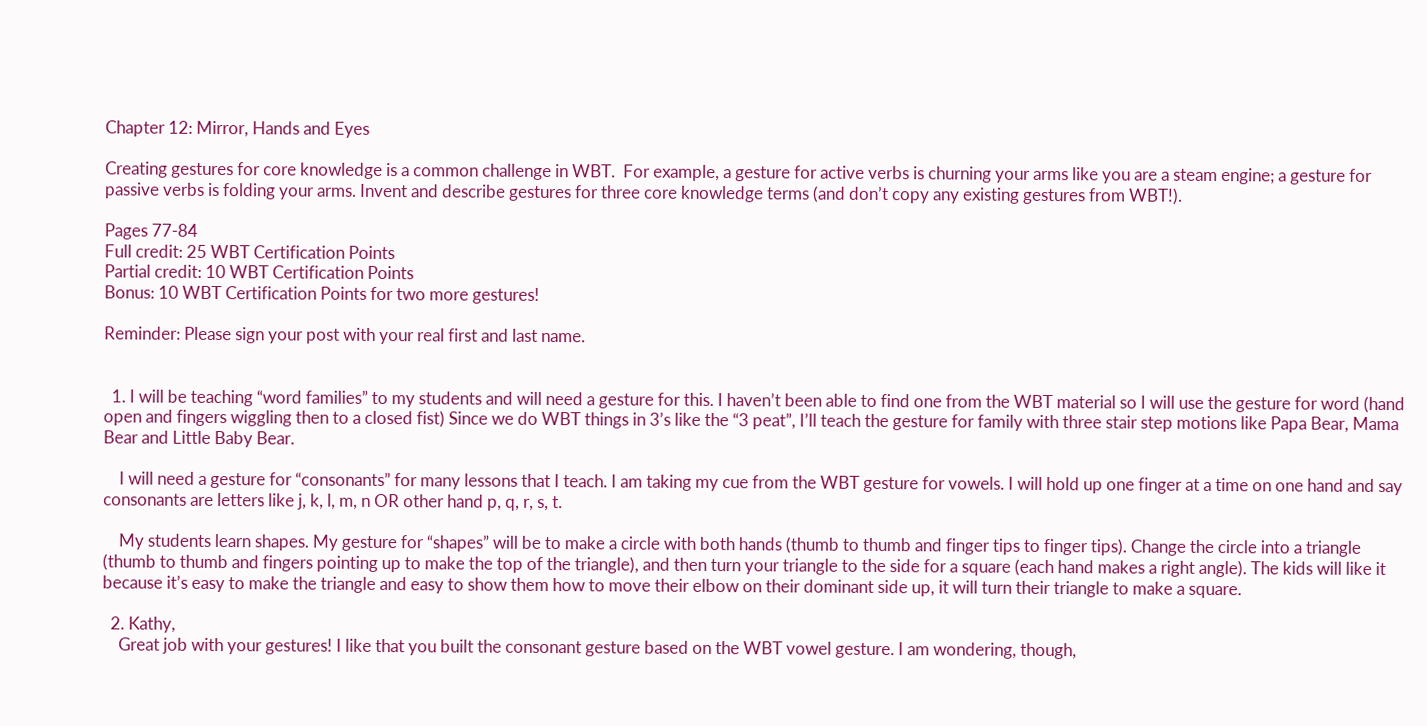Chapter 12: Mirror, Hands and Eyes

Creating gestures for core knowledge is a common challenge in WBT.  For example, a gesture for active verbs is churning your arms like you are a steam engine; a gesture for passive verbs is folding your arms. Invent and describe gestures for three core knowledge terms (and don’t copy any existing gestures from WBT!).

Pages 77-84
Full credit: 25 WBT Certification Points
Partial credit: 10 WBT Certification Points
Bonus: 10 WBT Certification Points for two more gestures!

Reminder: Please sign your post with your real first and last name.


  1. I will be teaching “word families” to my students and will need a gesture for this. I haven’t been able to find one from the WBT material so I will use the gesture for word (hand open and fingers wiggling then to a closed fist) Since we do WBT things in 3’s like the “3 peat”, I’ll teach the gesture for family with three stair step motions like Papa Bear, Mama Bear and Little Baby Bear.

    I will need a gesture for “consonants” for many lessons that I teach. I am taking my cue from the WBT gesture for vowels. I will hold up one finger at a time on one hand and say consonants are letters like j, k, l, m, n OR other hand p, q, r, s, t.

    My students learn shapes. My gesture for “shapes” will be to make a circle with both hands (thumb to thumb and finger tips to finger tips). Change the circle into a triangle (thumb to thumb and fingers pointing up to make the top of the triangle), and then turn your triangle to the side for a square (each hand makes a right angle). The kids will like it because it’s easy to make the triangle and easy to show them how to move their elbow on their dominant side up, it will turn their triangle to make a square.

  2. Kathy,
    Great job with your gestures! I like that you built the consonant gesture based on the WBT vowel gesture. I am wondering, though,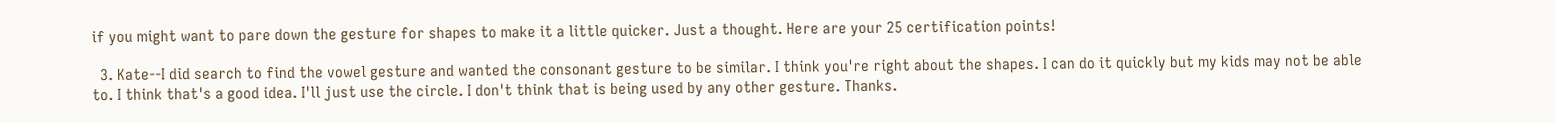if you might want to pare down the gesture for shapes to make it a little quicker. Just a thought. Here are your 25 certification points!

  3. Kate--I did search to find the vowel gesture and wanted the consonant gesture to be similar. I think you're right about the shapes. I can do it quickly but my kids may not be able to. I think that's a good idea. I'll just use the circle. I don't think that is being used by any other gesture. Thanks.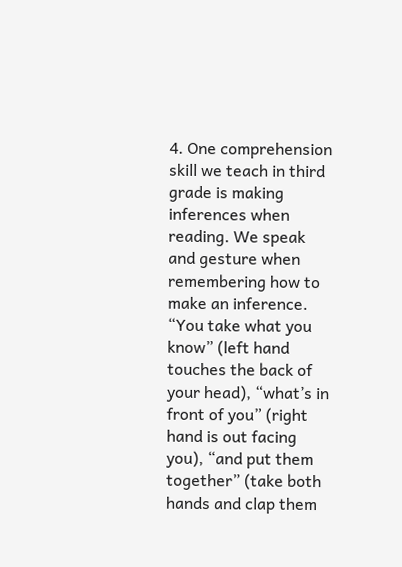4. One comprehension skill we teach in third grade is making inferences when reading. We speak and gesture when remembering how to make an inference. “You take what you know” (left hand touches the back of your head), “what’s in front of you” (right hand is out facing you), “and put them together” (take both hands and clap them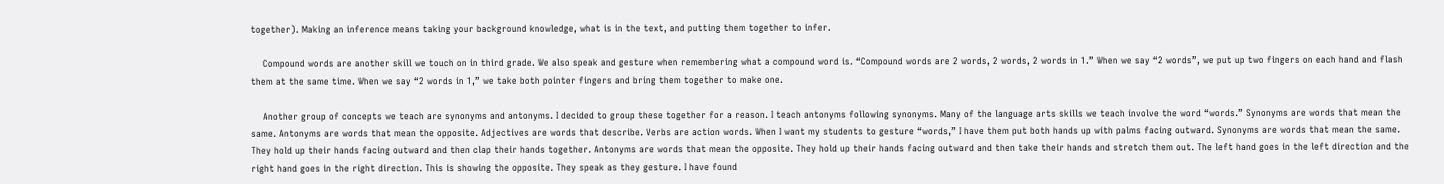together). Making an inference means taking your background knowledge, what is in the text, and putting them together to infer.

    Compound words are another skill we touch on in third grade. We also speak and gesture when remembering what a compound word is. “Compound words are 2 words, 2 words, 2 words in 1.” When we say “2 words”, we put up two fingers on each hand and flash them at the same time. When we say “2 words in 1,” we take both pointer fingers and bring them together to make one.

    Another group of concepts we teach are synonyms and antonyms. I decided to group these together for a reason. I teach antonyms following synonyms. Many of the language arts skills we teach involve the word “words.” Synonyms are words that mean the same. Antonyms are words that mean the opposite. Adjectives are words that describe. Verbs are action words. When I want my students to gesture “words,” I have them put both hands up with palms facing outward. Synonyms are words that mean the same. They hold up their hands facing outward and then clap their hands together. Antonyms are words that mean the opposite. They hold up their hands facing outward and then take their hands and stretch them out. The left hand goes in the left direction and the right hand goes in the right direction. This is showing the opposite. They speak as they gesture. I have found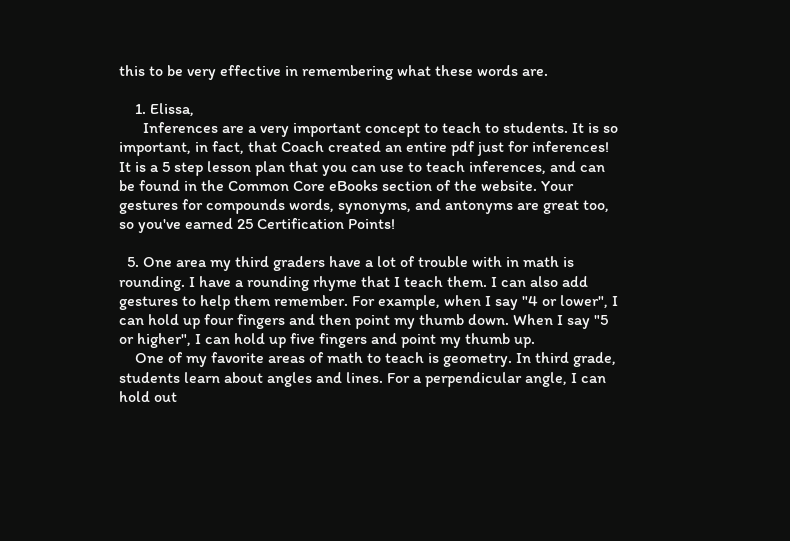this to be very effective in remembering what these words are.

    1. Elissa,
      Inferences are a very important concept to teach to students. It is so important, in fact, that Coach created an entire pdf just for inferences! It is a 5 step lesson plan that you can use to teach inferences, and can be found in the Common Core eBooks section of the website. Your gestures for compounds words, synonyms, and antonyms are great too, so you've earned 25 Certification Points!

  5. One area my third graders have a lot of trouble with in math is rounding. I have a rounding rhyme that I teach them. I can also add gestures to help them remember. For example, when I say "4 or lower", I can hold up four fingers and then point my thumb down. When I say "5 or higher", I can hold up five fingers and point my thumb up.
    One of my favorite areas of math to teach is geometry. In third grade, students learn about angles and lines. For a perpendicular angle, I can hold out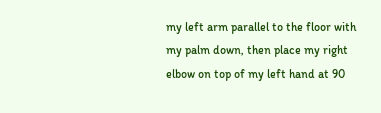my left arm parallel to the floor with my palm down, then place my right elbow on top of my left hand at 90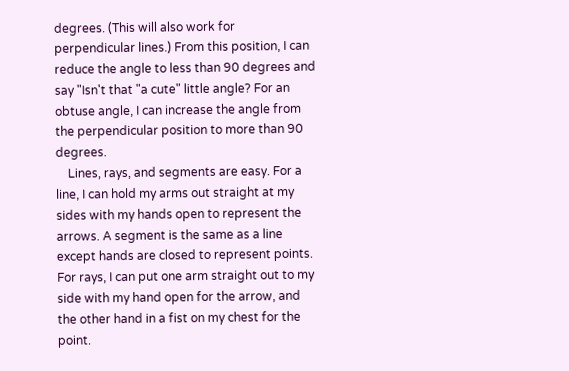degrees. (This will also work for perpendicular lines.) From this position, I can reduce the angle to less than 90 degrees and say "Isn't that "a cute" little angle? For an obtuse angle, I can increase the angle from the perpendicular position to more than 90 degrees.
    Lines, rays, and segments are easy. For a line, I can hold my arms out straight at my sides with my hands open to represent the arrows. A segment is the same as a line except hands are closed to represent points. For rays, I can put one arm straight out to my side with my hand open for the arrow, and the other hand in a fist on my chest for the point.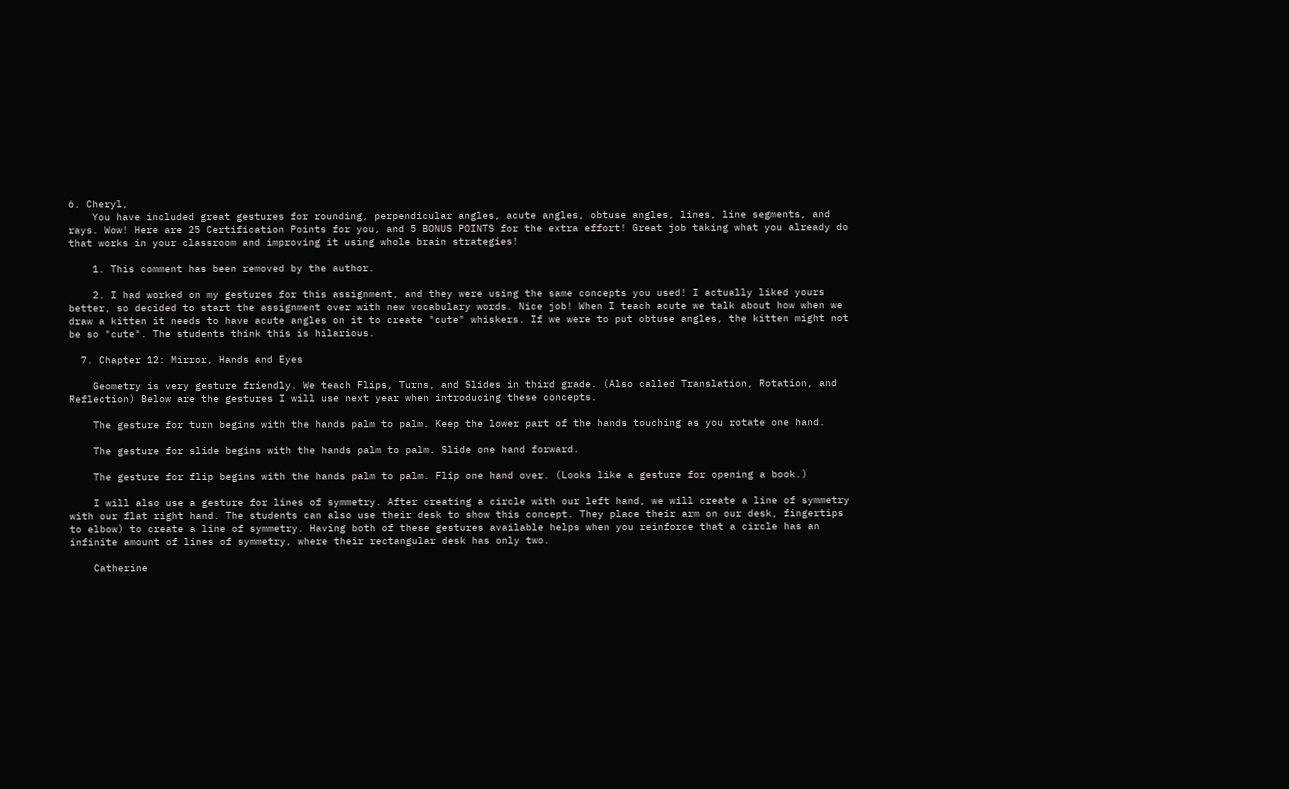6. Cheryl,
    You have included great gestures for rounding, perpendicular angles, acute angles, obtuse angles, lines, line segments, and rays. Wow! Here are 25 Certification Points for you, and 5 BONUS POINTS for the extra effort! Great job taking what you already do that works in your classroom and improving it using whole brain strategies!

    1. This comment has been removed by the author.

    2. I had worked on my gestures for this assignment, and they were using the same concepts you used! I actually liked yours better, so decided to start the assignment over with new vocabulary words. Nice job! When I teach acute we talk about how when we draw a kitten it needs to have acute angles on it to create "cute" whiskers. If we were to put obtuse angles, the kitten might not be so "cute". The students think this is hilarious.

  7. Chapter 12: Mirror, Hands and Eyes

    Geometry is very gesture friendly. We teach Flips, Turns, and Slides in third grade. (Also called Translation, Rotation, and Reflection) Below are the gestures I will use next year when introducing these concepts.

    The gesture for turn begins with the hands palm to palm. Keep the lower part of the hands touching as you rotate one hand.

    The gesture for slide begins with the hands palm to palm. Slide one hand forward.

    The gesture for flip begins with the hands palm to palm. Flip one hand over. (Looks like a gesture for opening a book.)

    I will also use a gesture for lines of symmetry. After creating a circle with our left hand, we will create a line of symmetry with our flat right hand. The students can also use their desk to show this concept. They place their arm on our desk, fingertips to elbow) to create a line of symmetry. Having both of these gestures available helps when you reinforce that a circle has an infinite amount of lines of symmetry, where their rectangular desk has only two.

    Catherine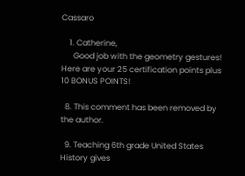Cassaro

    1. Catherine,
      Good job with the geometry gestures! Here are your 25 certification points plus 10 BONUS POINTS!

  8. This comment has been removed by the author.

  9. Teaching 6th grade United States History gives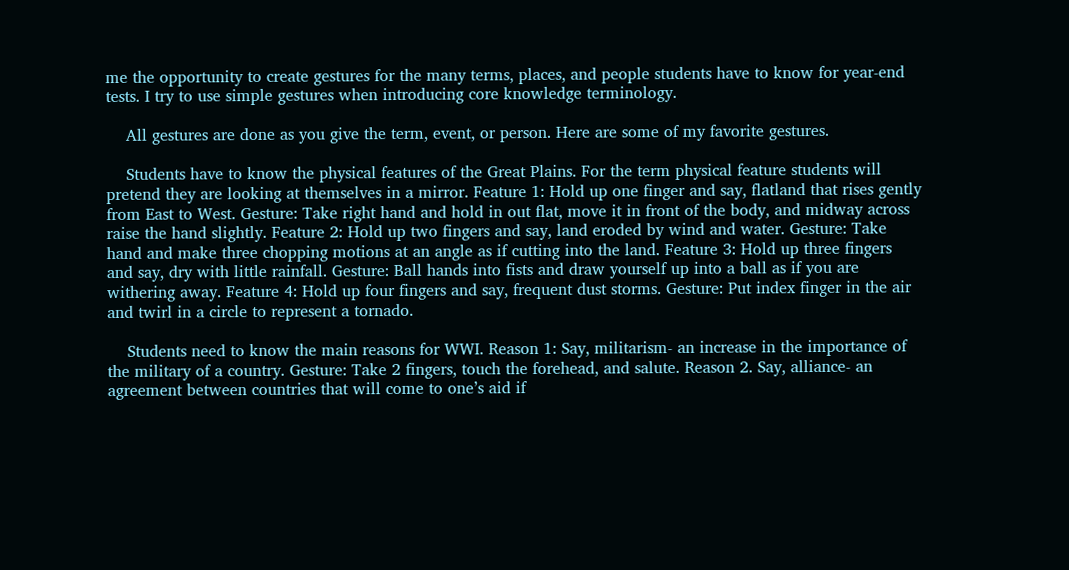me the opportunity to create gestures for the many terms, places, and people students have to know for year-end tests. I try to use simple gestures when introducing core knowledge terminology.

    All gestures are done as you give the term, event, or person. Here are some of my favorite gestures.

    Students have to know the physical features of the Great Plains. For the term physical feature students will pretend they are looking at themselves in a mirror. Feature 1: Hold up one finger and say, flatland that rises gently from East to West. Gesture: Take right hand and hold in out flat, move it in front of the body, and midway across raise the hand slightly. Feature 2: Hold up two fingers and say, land eroded by wind and water. Gesture: Take hand and make three chopping motions at an angle as if cutting into the land. Feature 3: Hold up three fingers and say, dry with little rainfall. Gesture: Ball hands into fists and draw yourself up into a ball as if you are withering away. Feature 4: Hold up four fingers and say, frequent dust storms. Gesture: Put index finger in the air and twirl in a circle to represent a tornado.

    Students need to know the main reasons for WWI. Reason 1: Say, militarism- an increase in the importance of the military of a country. Gesture: Take 2 fingers, touch the forehead, and salute. Reason 2. Say, alliance- an agreement between countries that will come to one’s aid if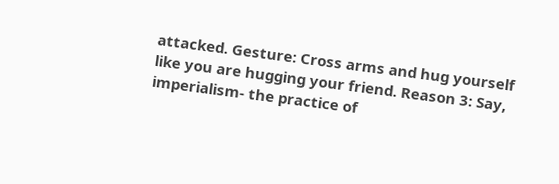attacked. Gesture: Cross arms and hug yourself like you are hugging your friend. Reason 3: Say, imperialism- the practice of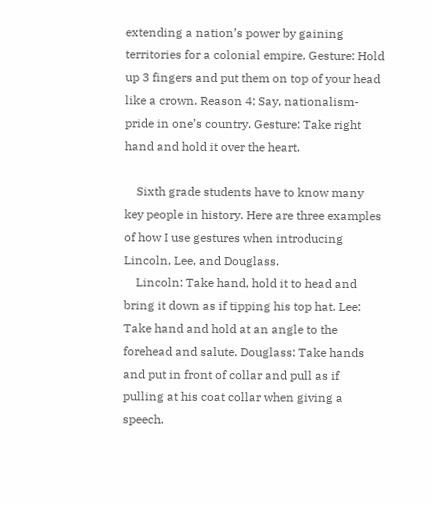extending a nation’s power by gaining territories for a colonial empire. Gesture: Hold up 3 fingers and put them on top of your head like a crown. Reason 4: Say, nationalism- pride in one’s country. Gesture: Take right hand and hold it over the heart.

    Sixth grade students have to know many key people in history. Here are three examples of how I use gestures when introducing Lincoln, Lee, and Douglass.
    Lincoln: Take hand, hold it to head and bring it down as if tipping his top hat. Lee: Take hand and hold at an angle to the forehead and salute. Douglass: Take hands and put in front of collar and pull as if pulling at his coat collar when giving a speech.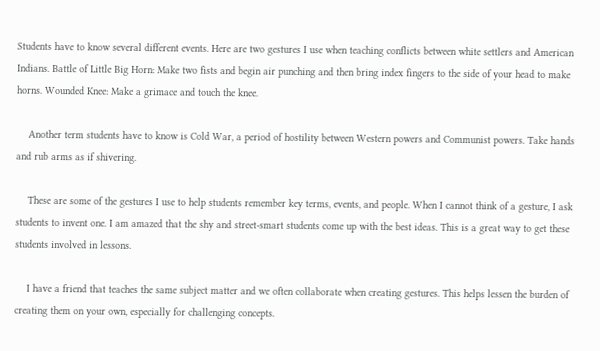Students have to know several different events. Here are two gestures I use when teaching conflicts between white settlers and American Indians. Battle of Little Big Horn: Make two fists and begin air punching and then bring index fingers to the side of your head to make horns. Wounded Knee: Make a grimace and touch the knee.

    Another term students have to know is Cold War, a period of hostility between Western powers and Communist powers. Take hands and rub arms as if shivering.

    These are some of the gestures I use to help students remember key terms, events, and people. When I cannot think of a gesture, I ask students to invent one. I am amazed that the shy and street-smart students come up with the best ideas. This is a great way to get these students involved in lessons.

    I have a friend that teaches the same subject matter and we often collaborate when creating gestures. This helps lessen the burden of creating them on your own, especially for challenging concepts.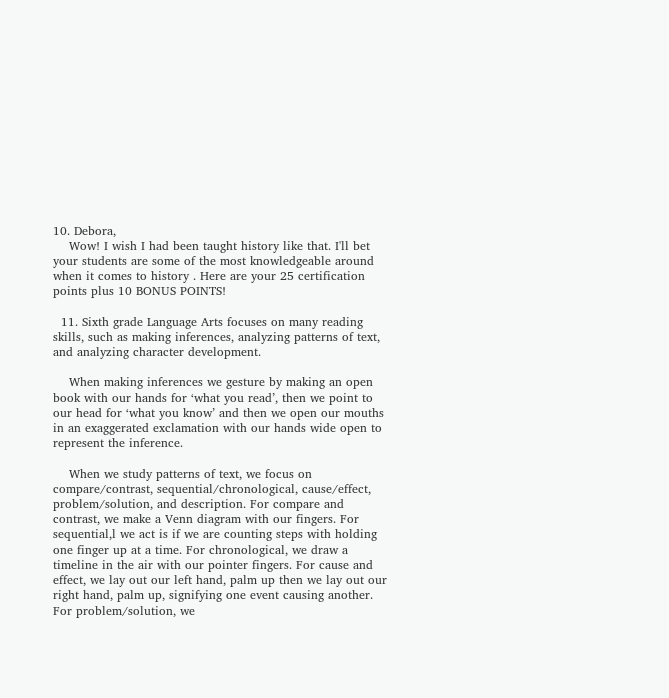10. Debora,
    Wow! I wish I had been taught history like that. I'll bet your students are some of the most knowledgeable around when it comes to history . Here are your 25 certification points plus 10 BONUS POINTS!

  11. Sixth grade Language Arts focuses on many reading skills, such as making inferences, analyzing patterns of text, and analyzing character development.

    When making inferences we gesture by making an open book with our hands for ‘what you read’, then we point to our head for ‘what you know’ and then we open our mouths in an exaggerated exclamation with our hands wide open to represent the inference.

    When we study patterns of text, we focus on compare/contrast, sequential/chronological, cause/effect, problem/solution, and description. For compare and contrast, we make a Venn diagram with our fingers. For sequential,l we act is if we are counting steps with holding one finger up at a time. For chronological, we draw a timeline in the air with our pointer fingers. For cause and effect, we lay out our left hand, palm up then we lay out our right hand, palm up, signifying one event causing another. For problem/solution, we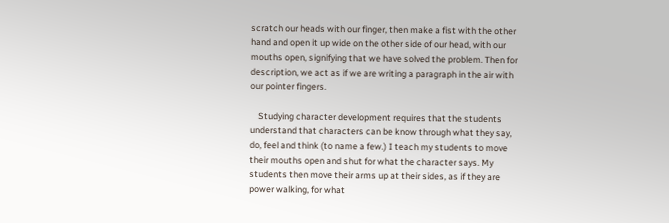scratch our heads with our finger, then make a fist with the other hand and open it up wide on the other side of our head, with our mouths open, signifying that we have solved the problem. Then for description, we act as if we are writing a paragraph in the air with our pointer fingers.

    Studying character development requires that the students understand that characters can be know through what they say, do, feel and think (to name a few.) I teach my students to move their mouths open and shut for what the character says. My students then move their arms up at their sides, as if they are power walking, for what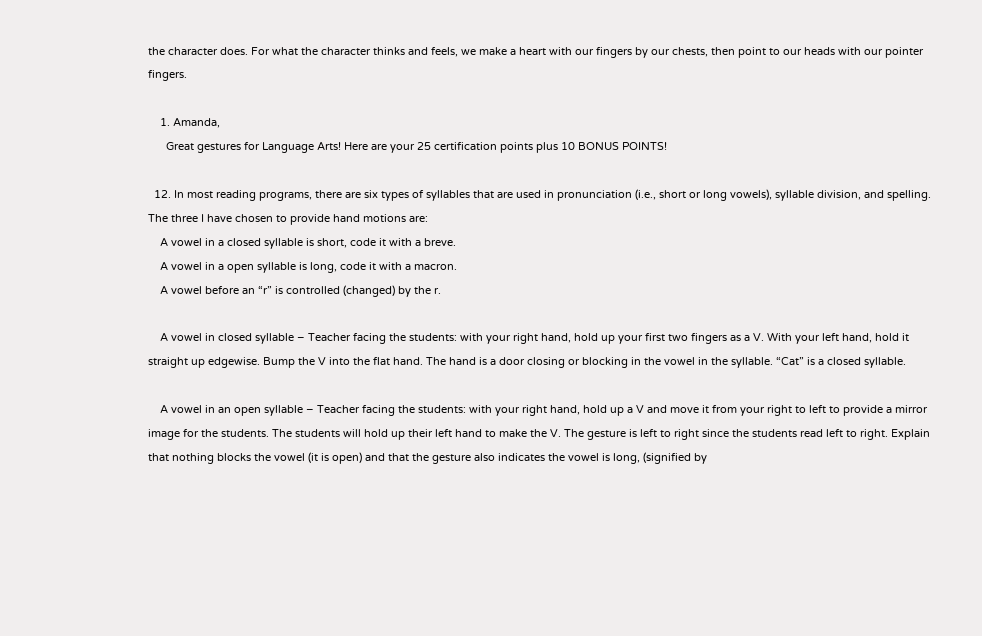the character does. For what the character thinks and feels, we make a heart with our fingers by our chests, then point to our heads with our pointer fingers.

    1. Amanda,
      Great gestures for Language Arts! Here are your 25 certification points plus 10 BONUS POINTS!

  12. In most reading programs, there are six types of syllables that are used in pronunciation (i.e., short or long vowels), syllable division, and spelling. The three I have chosen to provide hand motions are:
    A vowel in a closed syllable is short, code it with a breve.
    A vowel in a open syllable is long, code it with a macron.
    A vowel before an “r” is controlled (changed) by the r.

    A vowel in closed syllable – Teacher facing the students: with your right hand, hold up your first two fingers as a V. With your left hand, hold it straight up edgewise. Bump the V into the flat hand. The hand is a door closing or blocking in the vowel in the syllable. “Cat” is a closed syllable.

    A vowel in an open syllable – Teacher facing the students: with your right hand, hold up a V and move it from your right to left to provide a mirror image for the students. The students will hold up their left hand to make the V. The gesture is left to right since the students read left to right. Explain that nothing blocks the vowel (it is open) and that the gesture also indicates the vowel is long, (signified by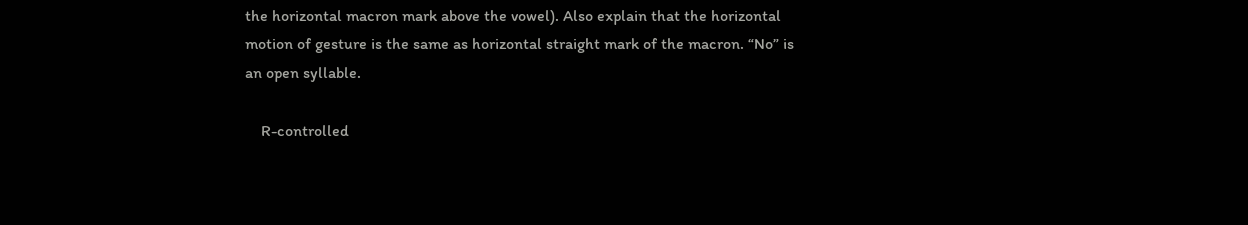the horizontal macron mark above the vowel). Also explain that the horizontal motion of gesture is the same as horizontal straight mark of the macron. “No” is an open syllable.

    R-controlled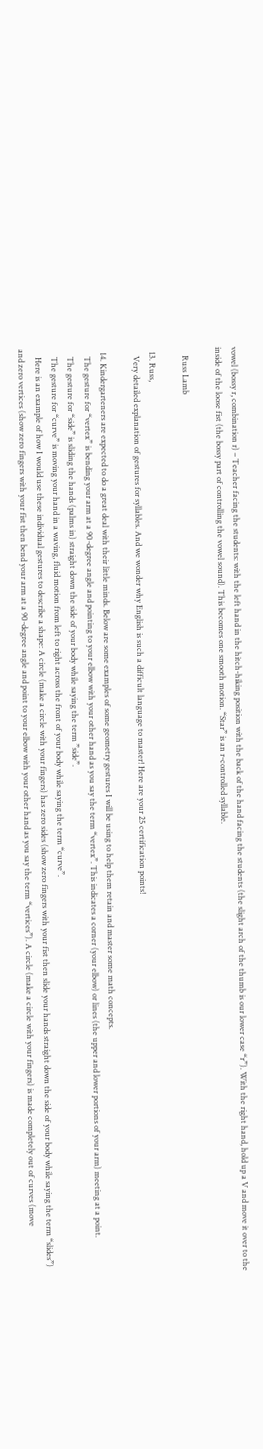vowel (bossy r, combination r) – Teacher facing the students: with the left hand in the hitch-hiking position with the back of the hand facing the students (the slight arch of the thumb is our lower case “r”). With the right hand, hold up a V and move it over to the inside of the loose fist (the bossy part of controlling the vowel sound). This becomes one smooth motion. “Star” is an r-controlled syllable.

    Russ Lamb

  13. Russ,
    Very detailed explanation of gestures for syllables. And we wonder why English is such a difficult language to master! Here are your 25 certification points!

  14. Kindergarteners are expected to do a great deal with their little minds. Below are some examples of some geometry gestures I will be using to help them retain and master some math concepts.
    The gesture for “vertex” is bending your arm at a 90-degree angle and pointing to your elbow with your other hand as you say the term “vertex”. This indicates a corner (your elbow) or lines (the upper and lower portions of your arm) meeting at a point.
    The gesture for “side” is sliding the hands (palms in) straight down the side of your body while saying the term ”side”.
    The gesture for “curve” is moving your hand in a waving, fluid motion from left to right across the front of your body while saying the term “curve”.
    Here is an example of how I would use these individual gestures to describe a shape: A circle (make a circle with your fingers) has zero sides (show zero fingers with your fist then slide your hands straight down the side of your body while saying the term “slides”) and zero vertices (show zero fingers with your fist then bend your arm at a 90-degree angle and point to your elbow with your other hand as you say the term “vertices”). A circle (make a circle with your fingers) is made completely out of curves (move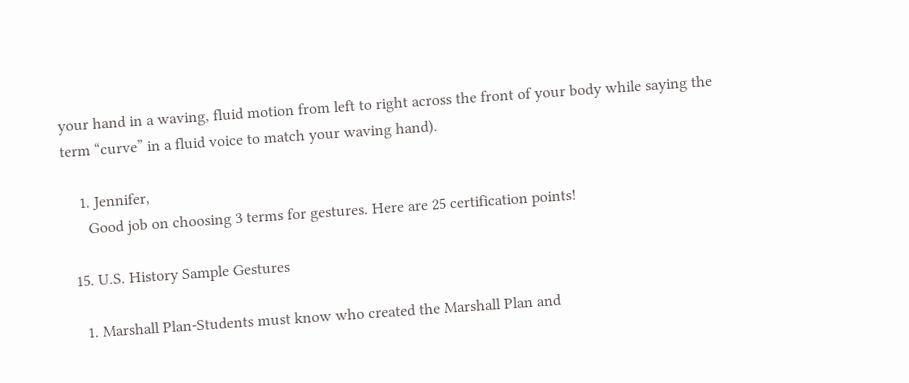your hand in a waving, fluid motion from left to right across the front of your body while saying the term “curve” in a fluid voice to match your waving hand).

    1. Jennifer,
      Good job on choosing 3 terms for gestures. Here are 25 certification points!

  15. U.S. History Sample Gestures

    1. Marshall Plan-Students must know who created the Marshall Plan and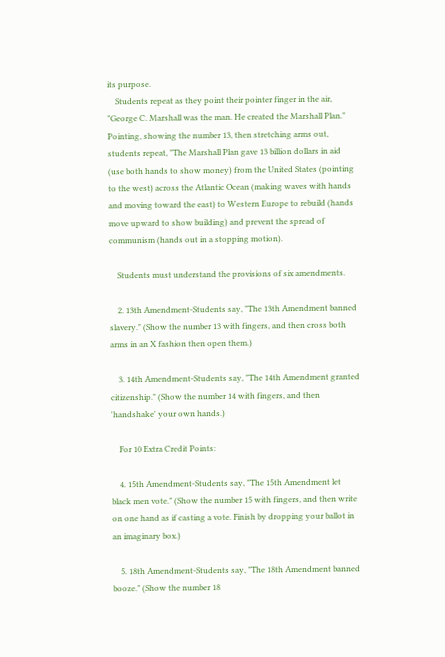its purpose.
    Students repeat as they point their pointer finger in the air, "George C. Marshall was the man. He created the Marshall Plan." Pointing, showing the number 13, then stretching arms out, students repeat, "The Marshall Plan gave 13 billion dollars in aid (use both hands to show money) from the United States (pointing to the west) across the Atlantic Ocean (making waves with hands and moving toward the east) to Western Europe to rebuild (hands move upward to show building) and prevent the spread of communism (hands out in a stopping motion).

    Students must understand the provisions of six amendments.

    2. 13th Amendment-Students say, "The 13th Amendment banned slavery." (Show the number 13 with fingers, and then cross both arms in an X fashion then open them.)

    3. 14th Amendment-Students say, "The 14th Amendment granted citizenship." (Show the number 14 with fingers, and then 'handshake' your own hands.)

    For 10 Extra Credit Points:

    4. 15th Amendment-Students say, "The 15th Amendment let black men vote." (Show the number 15 with fingers, and then write on one hand as if casting a vote. Finish by dropping your ballot in an imaginary box.)

    5. 18th Amendment-Students say, "The 18th Amendment banned booze." (Show the number 18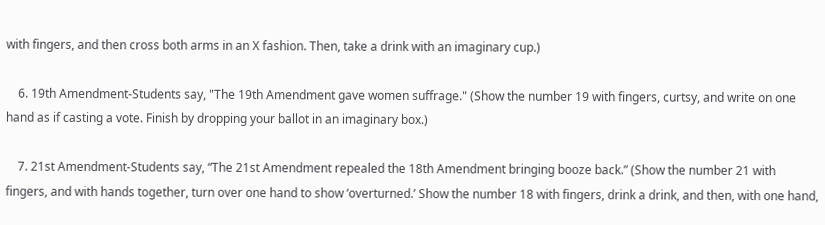with fingers, and then cross both arms in an X fashion. Then, take a drink with an imaginary cup.)

    6. 19th Amendment-Students say, "The 19th Amendment gave women suffrage." (Show the number 19 with fingers, curtsy, and write on one hand as if casting a vote. Finish by dropping your ballot in an imaginary box.)

    7. 21st Amendment-Students say, “The 21st Amendment repealed the 18th Amendment bringing booze back.” (Show the number 21 with fingers, and with hands together, turn over one hand to show ‘overturned.’ Show the number 18 with fingers, drink a drink, and then, with one hand,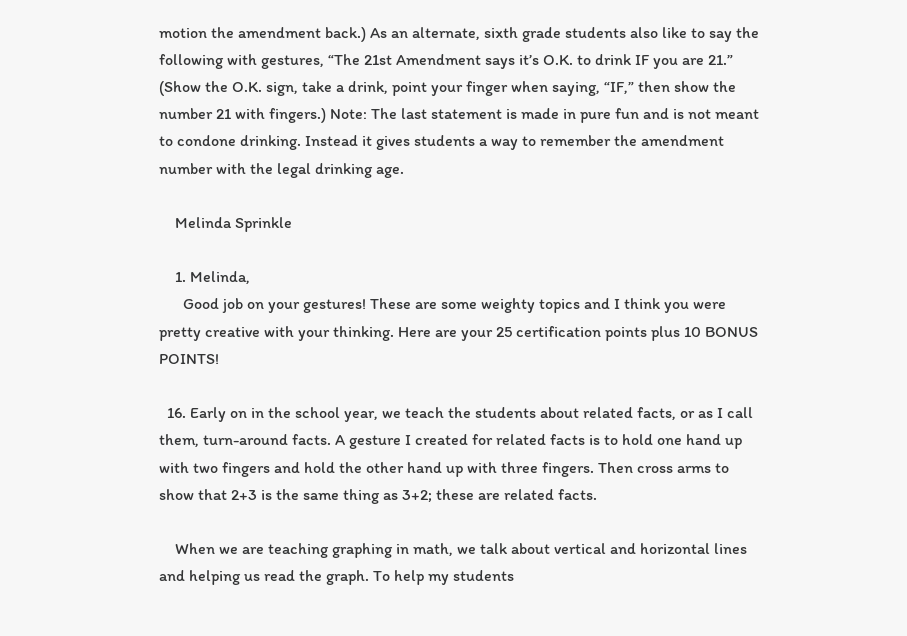motion the amendment back.) As an alternate, sixth grade students also like to say the following with gestures, “The 21st Amendment says it’s O.K. to drink IF you are 21.” (Show the O.K. sign, take a drink, point your finger when saying, “IF,” then show the number 21 with fingers.) Note: The last statement is made in pure fun and is not meant to condone drinking. Instead it gives students a way to remember the amendment number with the legal drinking age.

    Melinda Sprinkle

    1. Melinda,
      Good job on your gestures! These are some weighty topics and I think you were pretty creative with your thinking. Here are your 25 certification points plus 10 BONUS POINTS!

  16. Early on in the school year, we teach the students about related facts, or as I call them, turn-around facts. A gesture I created for related facts is to hold one hand up with two fingers and hold the other hand up with three fingers. Then cross arms to show that 2+3 is the same thing as 3+2; these are related facts.

    When we are teaching graphing in math, we talk about vertical and horizontal lines and helping us read the graph. To help my students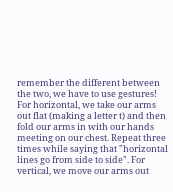remember the different between the two, we have to use gestures! For horizontal, we take our arms out flat (making a letter t) and then fold our arms in with our hands meeting on our chest. Repeat three times while saying that "horizontal lines go from side to side". For vertical, we move our arms out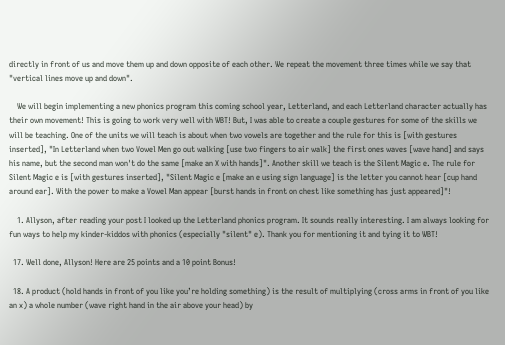directly in front of us and move them up and down opposite of each other. We repeat the movement three times while we say that "vertical lines move up and down".

    We will begin implementing a new phonics program this coming school year, Letterland, and each Letterland character actually has their own movement! This is going to work very well with WBT! But, I was able to create a couple gestures for some of the skills we will be teaching. One of the units we will teach is about when two vowels are together and the rule for this is [with gestures inserted], "In Letterland when two Vowel Men go out walking [use two fingers to air walk] the first ones waves [wave hand] and says his name, but the second man won't do the same [make an X with hands]". Another skill we teach is the Silent Magic e. The rule for Silent Magic e is [with gestures inserted], "Silent Magic e [make an e using sign language] is the letter you cannot hear [cup hand around ear]. With the power to make a Vowel Man appear [burst hands in front on chest like something has just appeared]"!

    1. Allyson, after reading your post I looked up the Letterland phonics program. It sounds really interesting. I am always looking for fun ways to help my kinder-kiddos with phonics (especially "silent" e). Thank you for mentioning it and tying it to WBT!

  17. Well done, Allyson! Here are 25 points and a 10 point Bonus!

  18. A product (hold hands in front of you like you’re holding something) is the result of multiplying (cross arms in front of you like an x) a whole number (wave right hand in the air above your head) by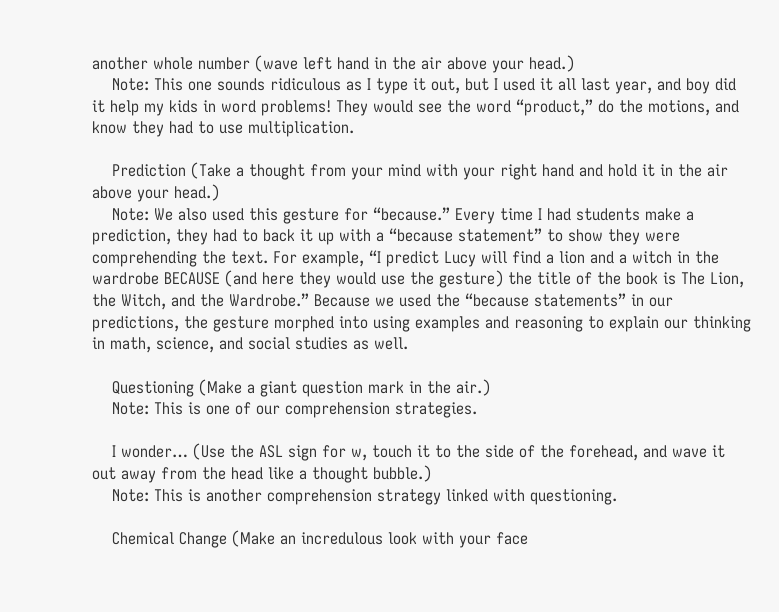another whole number (wave left hand in the air above your head.)
    Note: This one sounds ridiculous as I type it out, but I used it all last year, and boy did it help my kids in word problems! They would see the word “product,” do the motions, and know they had to use multiplication.

    Prediction (Take a thought from your mind with your right hand and hold it in the air above your head.)
    Note: We also used this gesture for “because.” Every time I had students make a prediction, they had to back it up with a “because statement” to show they were comprehending the text. For example, “I predict Lucy will find a lion and a witch in the wardrobe BECAUSE (and here they would use the gesture) the title of the book is The Lion, the Witch, and the Wardrobe.” Because we used the “because statements” in our predictions, the gesture morphed into using examples and reasoning to explain our thinking in math, science, and social studies as well.

    Questioning (Make a giant question mark in the air.)
    Note: This is one of our comprehension strategies.

    I wonder… (Use the ASL sign for w, touch it to the side of the forehead, and wave it out away from the head like a thought bubble.)
    Note: This is another comprehension strategy linked with questioning.

    Chemical Change (Make an incredulous look with your face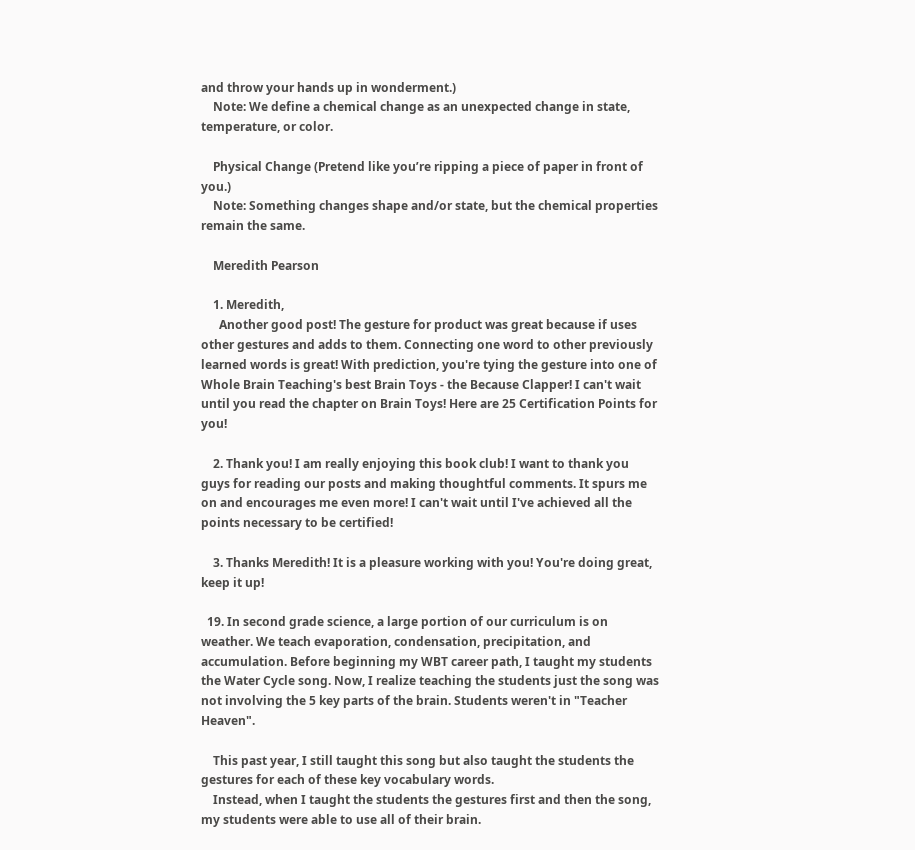and throw your hands up in wonderment.)
    Note: We define a chemical change as an unexpected change in state, temperature, or color.

    Physical Change (Pretend like you’re ripping a piece of paper in front of you.)
    Note: Something changes shape and/or state, but the chemical properties remain the same.

    Meredith Pearson

    1. Meredith,
      Another good post! The gesture for product was great because if uses other gestures and adds to them. Connecting one word to other previously learned words is great! With prediction, you're tying the gesture into one of Whole Brain Teaching's best Brain Toys - the Because Clapper! I can't wait until you read the chapter on Brain Toys! Here are 25 Certification Points for you!

    2. Thank you! I am really enjoying this book club! I want to thank you guys for reading our posts and making thoughtful comments. It spurs me on and encourages me even more! I can't wait until I've achieved all the points necessary to be certified!

    3. Thanks Meredith! It is a pleasure working with you! You're doing great, keep it up!

  19. In second grade science, a large portion of our curriculum is on weather. We teach evaporation, condensation, precipitation, and accumulation. Before beginning my WBT career path, I taught my students the Water Cycle song. Now, I realize teaching the students just the song was not involving the 5 key parts of the brain. Students weren't in "Teacher Heaven".

    This past year, I still taught this song but also taught the students the gestures for each of these key vocabulary words.
    Instead, when I taught the students the gestures first and then the song, my students were able to use all of their brain.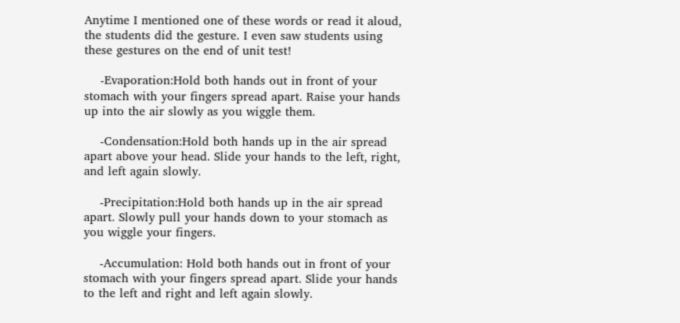Anytime I mentioned one of these words or read it aloud, the students did the gesture. I even saw students using these gestures on the end of unit test!

    -Evaporation:Hold both hands out in front of your stomach with your fingers spread apart. Raise your hands up into the air slowly as you wiggle them.

    -Condensation:Hold both hands up in the air spread apart above your head. Slide your hands to the left, right, and left again slowly.

    -Precipitation:Hold both hands up in the air spread apart. Slowly pull your hands down to your stomach as you wiggle your fingers.

    -Accumulation: Hold both hands out in front of your stomach with your fingers spread apart. Slide your hands to the left and right and left again slowly.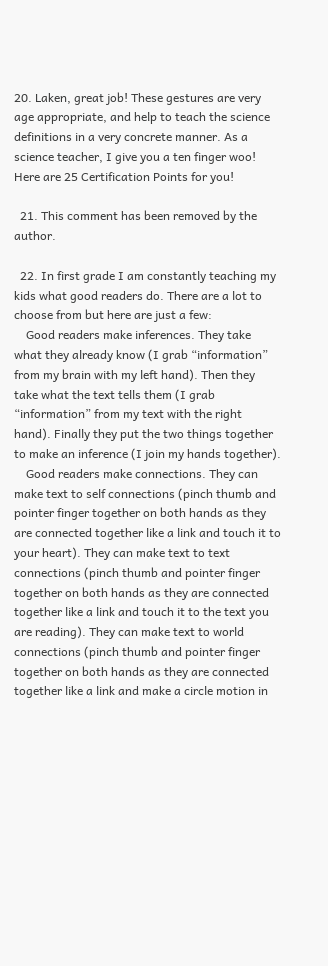20. Laken, great job! These gestures are very age appropriate, and help to teach the science definitions in a very concrete manner. As a science teacher, I give you a ten finger woo! Here are 25 Certification Points for you!

  21. This comment has been removed by the author.

  22. In first grade I am constantly teaching my kids what good readers do. There are a lot to choose from but here are just a few:
    Good readers make inferences. They take what they already know (I grab “information” from my brain with my left hand). Then they take what the text tells them (I grab “information” from my text with the right hand). Finally they put the two things together to make an inference (I join my hands together).
    Good readers make connections. They can make text to self connections (pinch thumb and pointer finger together on both hands as they are connected together like a link and touch it to your heart). They can make text to text connections (pinch thumb and pointer finger together on both hands as they are connected together like a link and touch it to the text you are reading). They can make text to world connections (pinch thumb and pointer finger together on both hands as they are connected together like a link and make a circle motion in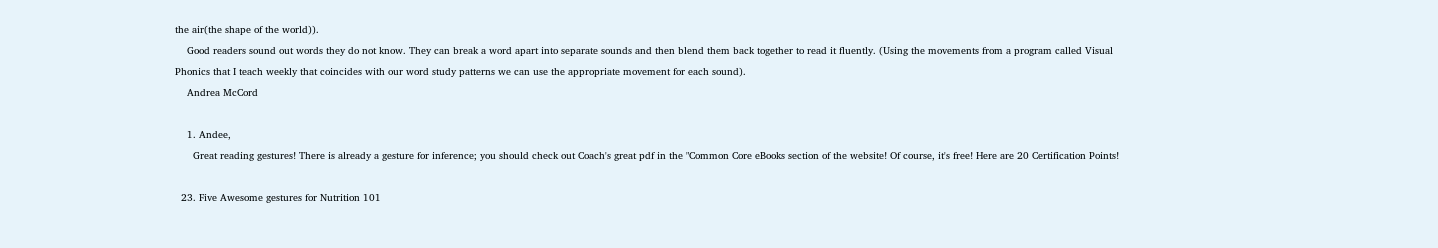the air(the shape of the world)).
    Good readers sound out words they do not know. They can break a word apart into separate sounds and then blend them back together to read it fluently. (Using the movements from a program called Visual Phonics that I teach weekly that coincides with our word study patterns we can use the appropriate movement for each sound).
    Andrea McCord

    1. Andee,
      Great reading gestures! There is already a gesture for inference; you should check out Coach's great pdf in the "Common Core eBooks section of the website! Of course, it's free! Here are 20 Certification Points!

  23. Five Awesome gestures for Nutrition 101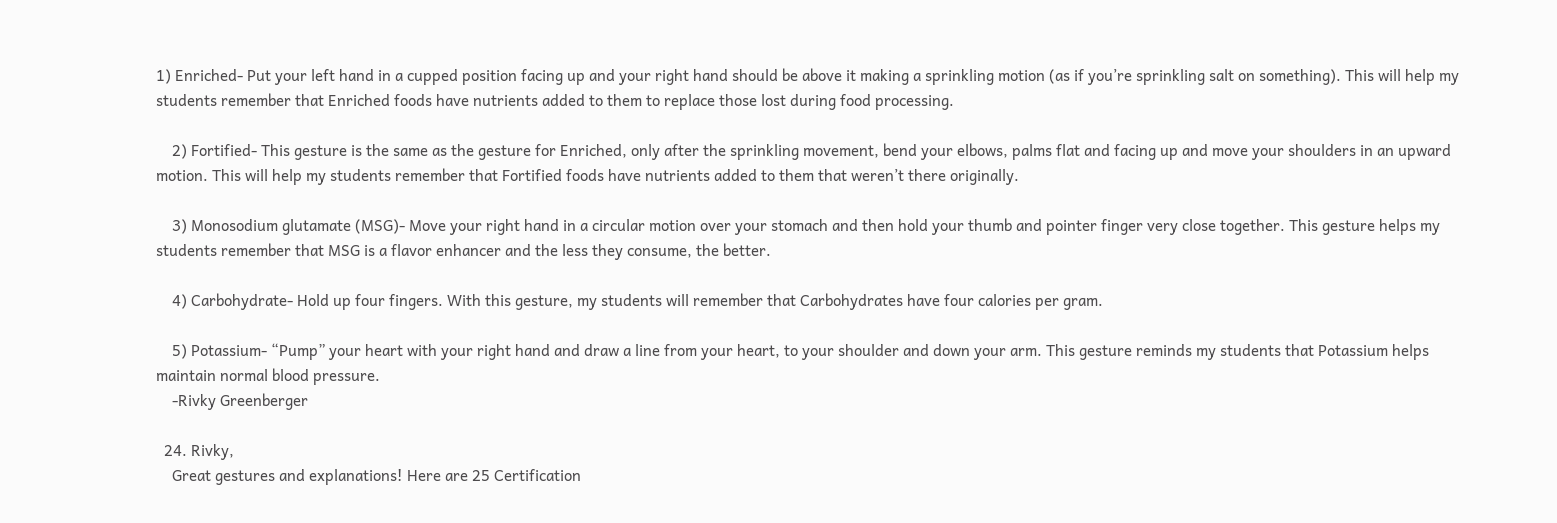1) Enriched- Put your left hand in a cupped position facing up and your right hand should be above it making a sprinkling motion (as if you’re sprinkling salt on something). This will help my students remember that Enriched foods have nutrients added to them to replace those lost during food processing.

    2) Fortified- This gesture is the same as the gesture for Enriched, only after the sprinkling movement, bend your elbows, palms flat and facing up and move your shoulders in an upward motion. This will help my students remember that Fortified foods have nutrients added to them that weren’t there originally.

    3) Monosodium glutamate (MSG)- Move your right hand in a circular motion over your stomach and then hold your thumb and pointer finger very close together. This gesture helps my students remember that MSG is a flavor enhancer and the less they consume, the better.

    4) Carbohydrate- Hold up four fingers. With this gesture, my students will remember that Carbohydrates have four calories per gram.

    5) Potassium- “Pump” your heart with your right hand and draw a line from your heart, to your shoulder and down your arm. This gesture reminds my students that Potassium helps maintain normal blood pressure.
    -Rivky Greenberger

  24. Rivky,
    Great gestures and explanations! Here are 25 Certification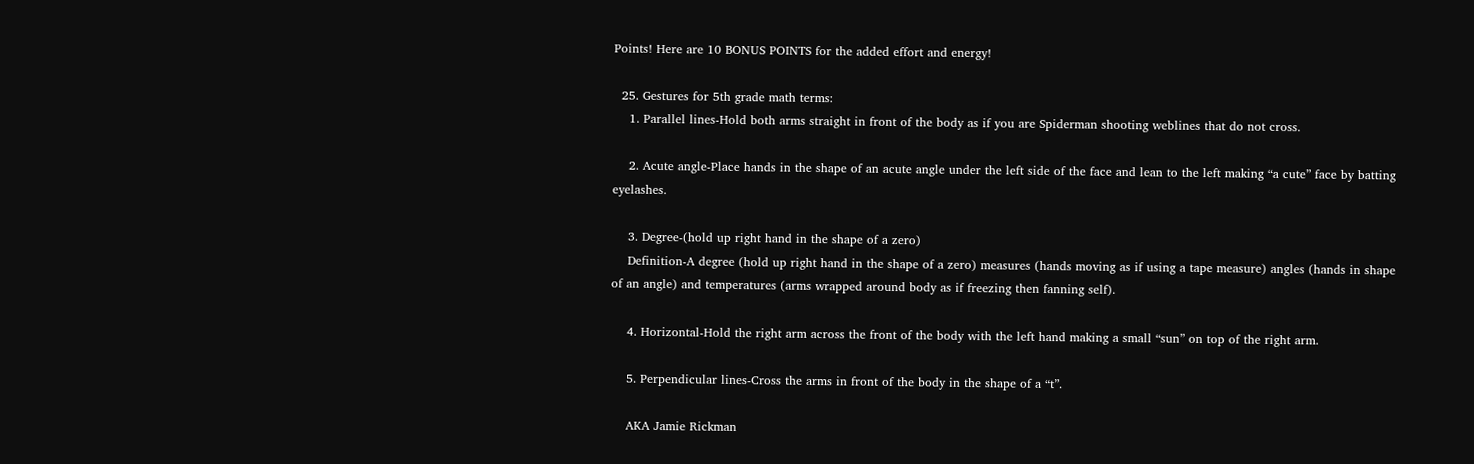Points! Here are 10 BONUS POINTS for the added effort and energy!

  25. Gestures for 5th grade math terms:
    1. Parallel lines-Hold both arms straight in front of the body as if you are Spiderman shooting weblines that do not cross.

    2. Acute angle-Place hands in the shape of an acute angle under the left side of the face and lean to the left making “a cute” face by batting eyelashes.

    3. Degree-(hold up right hand in the shape of a zero)
    Definition-A degree (hold up right hand in the shape of a zero) measures (hands moving as if using a tape measure) angles (hands in shape of an angle) and temperatures (arms wrapped around body as if freezing then fanning self).

    4. Horizontal-Hold the right arm across the front of the body with the left hand making a small “sun” on top of the right arm.

    5. Perpendicular lines-Cross the arms in front of the body in the shape of a “t”.

    AKA Jamie Rickman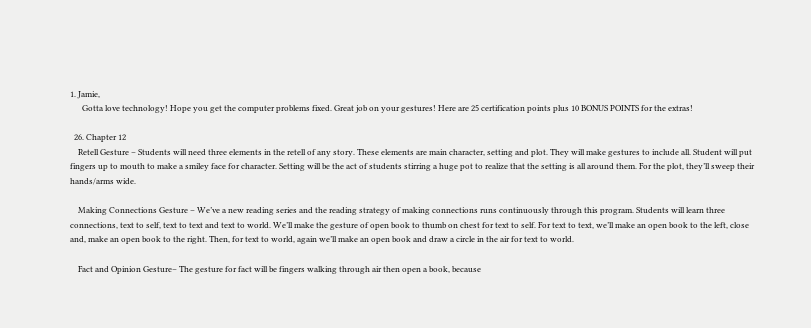1. Jamie,
      Gotta love technology! Hope you get the computer problems fixed. Great job on your gestures! Here are 25 certification points plus 10 BONUS POINTS for the extras!

  26. Chapter 12
    Retell Gesture – Students will need three elements in the retell of any story. These elements are main character, setting and plot. They will make gestures to include all. Student will put fingers up to mouth to make a smiley face for character. Setting will be the act of students stirring a huge pot to realize that the setting is all around them. For the plot, they’ll sweep their hands/arms wide.

    Making Connections Gesture – We’ve a new reading series and the reading strategy of making connections runs continuously through this program. Students will learn three connections, text to self, text to text and text to world. We’ll make the gesture of open book to thumb on chest for text to self. For text to text, we’ll make an open book to the left, close and, make an open book to the right. Then, for text to world, again we’ll make an open book and draw a circle in the air for text to world.

    Fact and Opinion Gesture– The gesture for fact will be fingers walking through air then open a book, because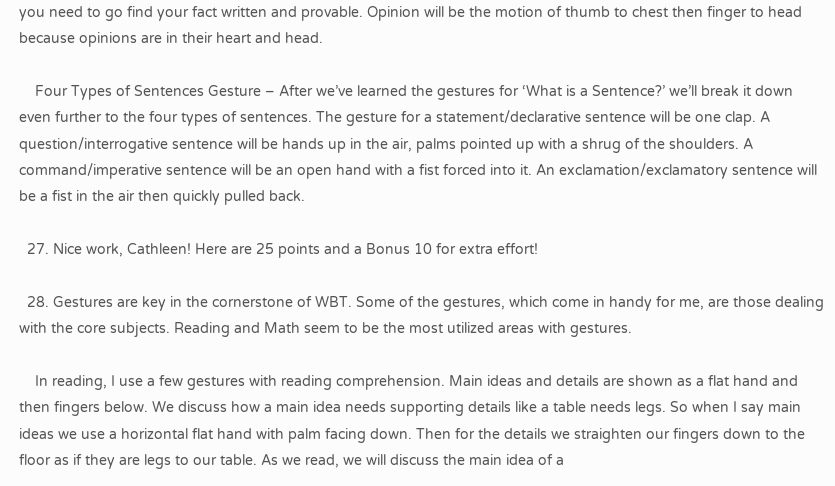you need to go find your fact written and provable. Opinion will be the motion of thumb to chest then finger to head because opinions are in their heart and head.

    Four Types of Sentences Gesture – After we’ve learned the gestures for ‘What is a Sentence?’ we’ll break it down even further to the four types of sentences. The gesture for a statement/declarative sentence will be one clap. A question/interrogative sentence will be hands up in the air, palms pointed up with a shrug of the shoulders. A command/imperative sentence will be an open hand with a fist forced into it. An exclamation/exclamatory sentence will be a fist in the air then quickly pulled back.

  27. Nice work, Cathleen! Here are 25 points and a Bonus 10 for extra effort!

  28. Gestures are key in the cornerstone of WBT. Some of the gestures, which come in handy for me, are those dealing with the core subjects. Reading and Math seem to be the most utilized areas with gestures.

    In reading, I use a few gestures with reading comprehension. Main ideas and details are shown as a flat hand and then fingers below. We discuss how a main idea needs supporting details like a table needs legs. So when I say main ideas we use a horizontal flat hand with palm facing down. Then for the details we straighten our fingers down to the floor as if they are legs to our table. As we read, we will discuss the main idea of a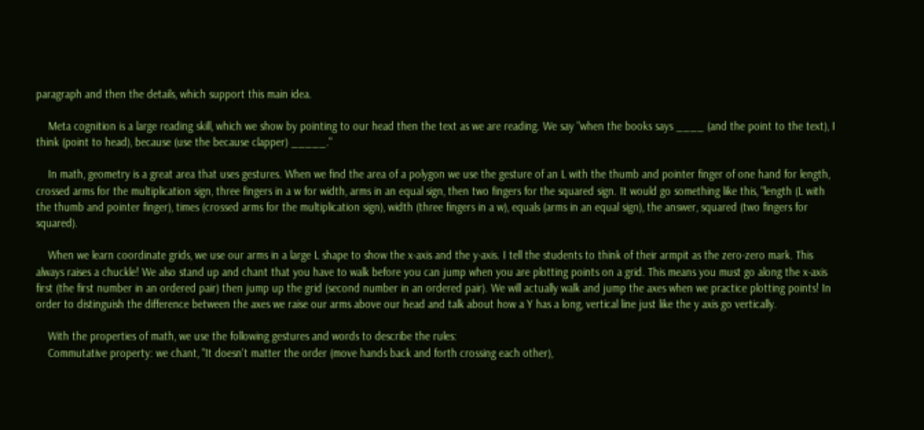paragraph and then the details, which support this main idea.

    Meta cognition is a large reading skill, which we show by pointing to our head then the text as we are reading. We say "when the books says ____ (and the point to the text), I think (point to head), because (use the because clapper) _____."

    In math, geometry is a great area that uses gestures. When we find the area of a polygon we use the gesture of an L with the thumb and pointer finger of one hand for length, crossed arms for the multiplication sign, three fingers in a w for width, arms in an equal sign, then two fingers for the squared sign. It would go something like this, "length (L with the thumb and pointer finger), times (crossed arms for the multiplication sign), width (three fingers in a w), equals (arms in an equal sign), the answer, squared (two fingers for squared).

    When we learn coordinate grids, we use our arms in a large L shape to show the x-axis and the y-axis. I tell the students to think of their armpit as the zero-zero mark. This always raises a chuckle! We also stand up and chant that you have to walk before you can jump when you are plotting points on a grid. This means you must go along the x-axis first (the first number in an ordered pair) then jump up the grid (second number in an ordered pair). We will actually walk and jump the axes when we practice plotting points! In order to distinguish the difference between the axes we raise our arms above our head and talk about how a Y has a long, vertical line just like the y axis go vertically.

    With the properties of math, we use the following gestures and words to describe the rules:
    Commutative property: we chant, "It doesn't matter the order (move hands back and forth crossing each other),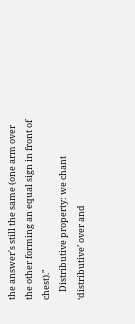the answer's still the same (one arm over the other forming an equal sign in front of chest)."
    Distributive property: we chant ‘distributive’ over and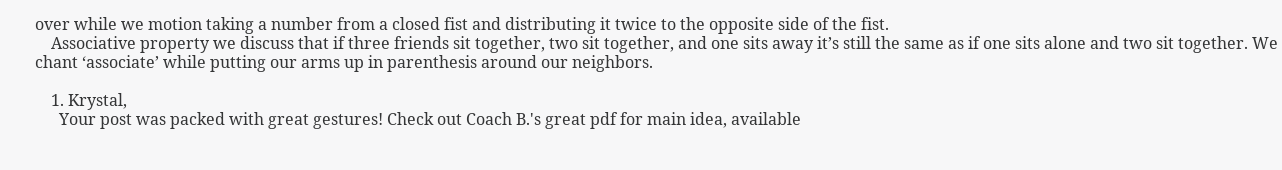over while we motion taking a number from a closed fist and distributing it twice to the opposite side of the fist.
    Associative property we discuss that if three friends sit together, two sit together, and one sits away it’s still the same as if one sits alone and two sit together. We chant ‘associate’ while putting our arms up in parenthesis around our neighbors.

    1. Krystal,
      Your post was packed with great gestures! Check out Coach B.'s great pdf for main idea, available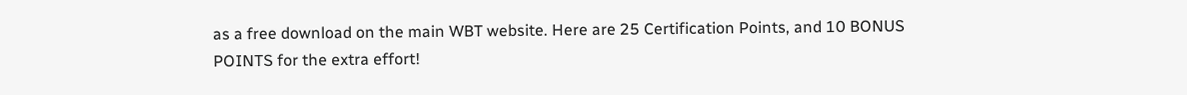as a free download on the main WBT website. Here are 25 Certification Points, and 10 BONUS POINTS for the extra effort!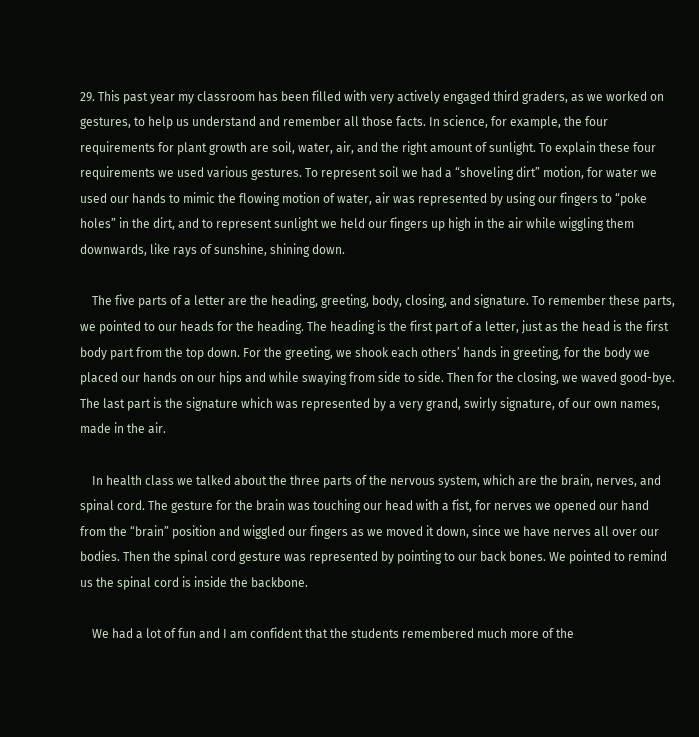29. This past year my classroom has been filled with very actively engaged third graders, as we worked on gestures, to help us understand and remember all those facts. In science, for example, the four requirements for plant growth are soil, water, air, and the right amount of sunlight. To explain these four requirements we used various gestures. To represent soil we had a “shoveling dirt” motion, for water we used our hands to mimic the flowing motion of water, air was represented by using our fingers to “poke holes” in the dirt, and to represent sunlight we held our fingers up high in the air while wiggling them downwards, like rays of sunshine, shining down.

    The five parts of a letter are the heading, greeting, body, closing, and signature. To remember these parts, we pointed to our heads for the heading. The heading is the first part of a letter, just as the head is the first body part from the top down. For the greeting, we shook each others’ hands in greeting, for the body we placed our hands on our hips and while swaying from side to side. Then for the closing, we waved good-bye. The last part is the signature which was represented by a very grand, swirly signature, of our own names, made in the air.

    In health class we talked about the three parts of the nervous system, which are the brain, nerves, and spinal cord. The gesture for the brain was touching our head with a fist, for nerves we opened our hand from the “brain” position and wiggled our fingers as we moved it down, since we have nerves all over our bodies. Then the spinal cord gesture was represented by pointing to our back bones. We pointed to remind us the spinal cord is inside the backbone.

    We had a lot of fun and I am confident that the students remembered much more of the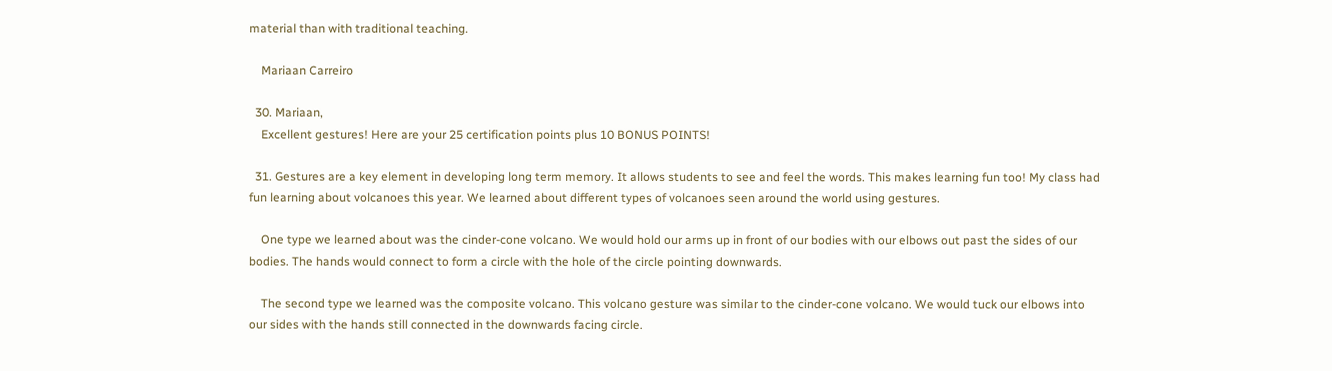material than with traditional teaching.

    Mariaan Carreiro

  30. Mariaan,
    Excellent gestures! Here are your 25 certification points plus 10 BONUS POINTS!

  31. Gestures are a key element in developing long term memory. It allows students to see and feel the words. This makes learning fun too! My class had fun learning about volcanoes this year. We learned about different types of volcanoes seen around the world using gestures.

    One type we learned about was the cinder-cone volcano. We would hold our arms up in front of our bodies with our elbows out past the sides of our bodies. The hands would connect to form a circle with the hole of the circle pointing downwards.

    The second type we learned was the composite volcano. This volcano gesture was similar to the cinder-cone volcano. We would tuck our elbows into our sides with the hands still connected in the downwards facing circle.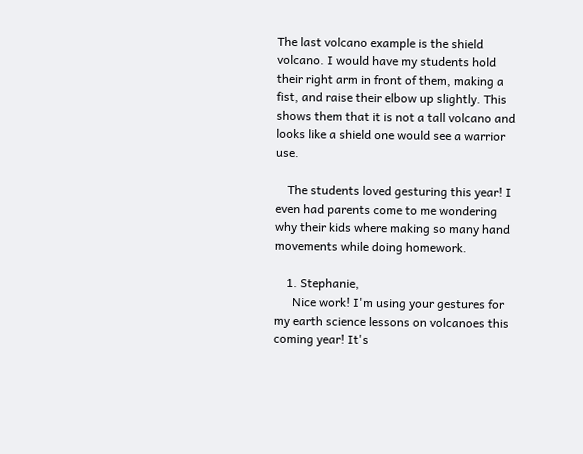The last volcano example is the shield volcano. I would have my students hold their right arm in front of them, making a fist, and raise their elbow up slightly. This shows them that it is not a tall volcano and looks like a shield one would see a warrior use.

    The students loved gesturing this year! I even had parents come to me wondering why their kids where making so many hand movements while doing homework.

    1. Stephanie,
      Nice work! I'm using your gestures for my earth science lessons on volcanoes this coming year! It's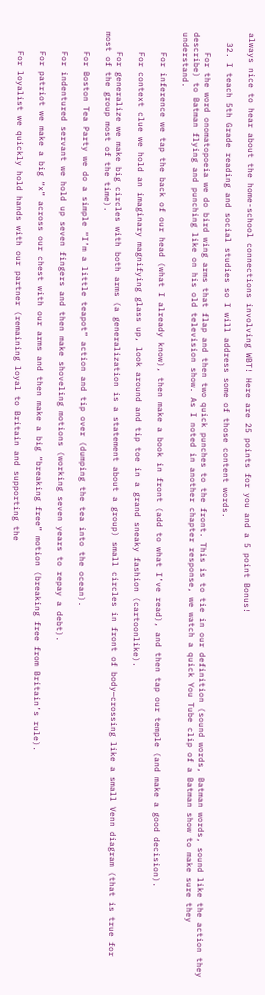always nice to hear about the home-school connections involving WBT! Here are 25 points for you and a 5 point Bonus!

  32. I teach 5th Grade reading and social studies so I will address some of those content words.

    For the word onomatopoeia we do bird wing arms that flap and then two quick punches to the front. This is to tie in our definition (sound words, Batman words, sound like the action they describe) to Batman flying and punching like on his old television show. As I noted in another chapter response, we watch a quick You Tube clip of a Batman show to make sure they understand.

    For inference we tap the back of our head (what I already know), then make a book in front (add to what I’ve read), and then tap our temple (and make a good decision).

    For context clue we hold an imaginary magnifying glass up, look around and tip toe in a grand sneaky fashion (cartoonlike).

    For generalize we make big circles with both arms (a generalization is a statement about a group) small circles in front of body—crossing like a small Venn diagram (that is true for most of the group most of the time).

    For Boston Tea Party we do a simple “I’m a little teapot” action and tip over (dumping the tea into the ocean).

    For indentured servant we hold up seven fingers and then make shoveling motions (working seven years to repay a debt).

    For patriot we make a big “x” across our chest with our arms and then make a big “breaking free” motion (breaking free from Britain’s rule).

    For loyalist we quickly hold hands with our partner (remaining loyal to Britain and supporting the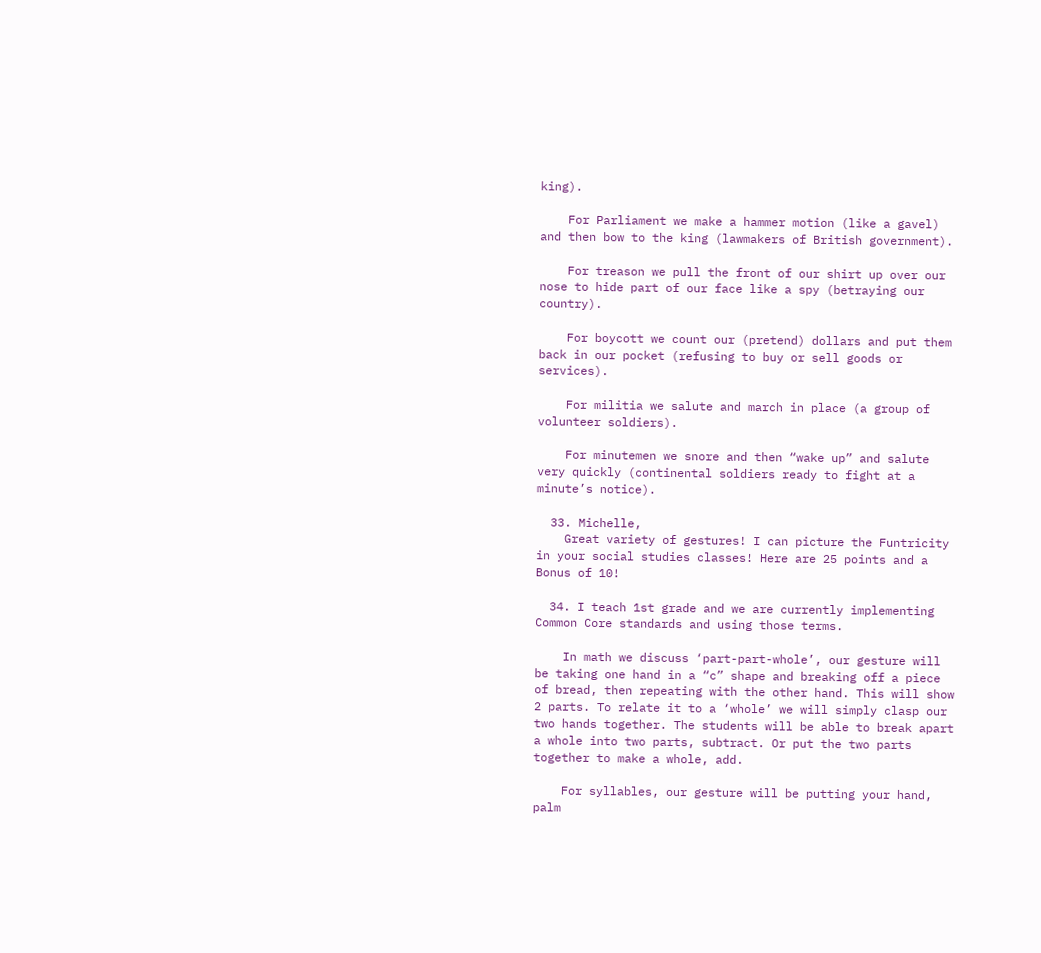king).

    For Parliament we make a hammer motion (like a gavel) and then bow to the king (lawmakers of British government).

    For treason we pull the front of our shirt up over our nose to hide part of our face like a spy (betraying our country).

    For boycott we count our (pretend) dollars and put them back in our pocket (refusing to buy or sell goods or services).

    For militia we salute and march in place (a group of volunteer soldiers).

    For minutemen we snore and then “wake up” and salute very quickly (continental soldiers ready to fight at a minute’s notice).

  33. Michelle,
    Great variety of gestures! I can picture the Funtricity in your social studies classes! Here are 25 points and a Bonus of 10!

  34. I teach 1st grade and we are currently implementing Common Core standards and using those terms.

    In math we discuss ‘part-part-whole’, our gesture will be taking one hand in a “c” shape and breaking off a piece of bread, then repeating with the other hand. This will show 2 parts. To relate it to a ‘whole’ we will simply clasp our two hands together. The students will be able to break apart a whole into two parts, subtract. Or put the two parts together to make a whole, add.

    For syllables, our gesture will be putting your hand, palm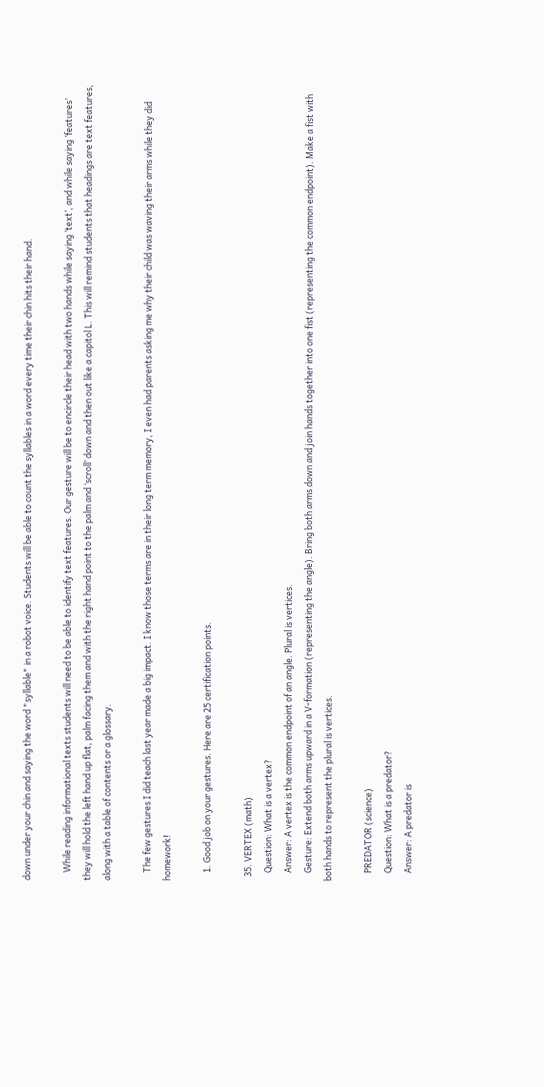down under your chin and saying the word "syllable" in a robot voice. Students will be able to count the syllables in a word every time their chin hits their hand.

    While reading informational texts students will need to be able to identify text features. Our gesture will be to encircle their head with two hands while saying ‘text’, and while saying ‘features’ they will hold the left hand up flat, palm facing them and with the right hand point to the palm and ‘scroll’ down and then out like a capitol L. This will remind students that headings are text features, along with a table of contents or a glossary.

    The few gestures I did teach last year made a big impact. I know those terms are in their long term memory, I even had parents asking me why their child was waving their arms while they did homework!

    1. Good job on your gestures. Here are 25 certification points.

  35. VERTEX (math)
    Question: What is a vertex?
    Answer: A vertex is the common endpoint of an angle. Plural is vertices.
    Gesture: Extend both arms upward in a V-formation (representing the angle). Bring both arms down and join hands together into one fist (representing the common endpoint). Make a fist with both hands to represent the plural is vertices.

    PREDATOR (science)
    Question: What is a predator?
    Answer: A predator is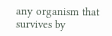any organism that survives by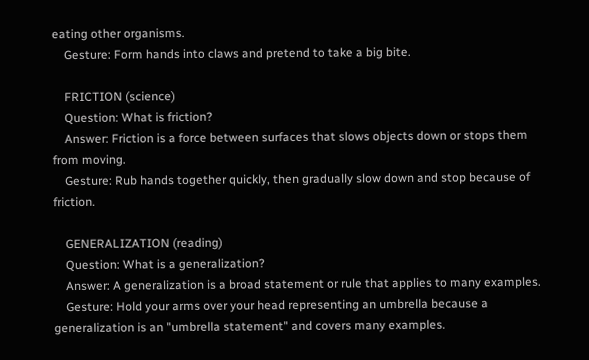eating other organisms.
    Gesture: Form hands into claws and pretend to take a big bite.

    FRICTION (science)
    Question: What is friction?
    Answer: Friction is a force between surfaces that slows objects down or stops them from moving.
    Gesture: Rub hands together quickly, then gradually slow down and stop because of friction.

    GENERALIZATION (reading)
    Question: What is a generalization?
    Answer: A generalization is a broad statement or rule that applies to many examples.
    Gesture: Hold your arms over your head representing an umbrella because a generalization is an "umbrella statement" and covers many examples.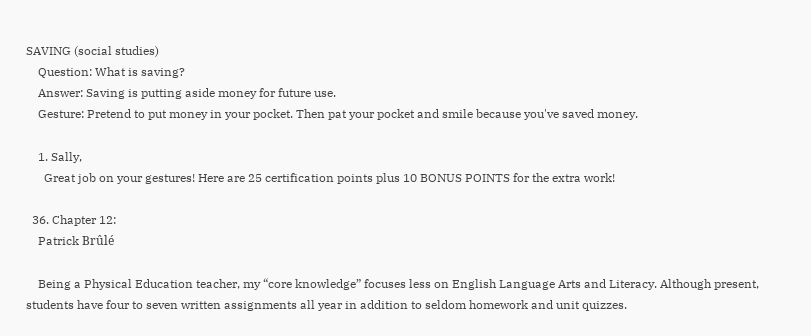SAVING (social studies)
    Question: What is saving?
    Answer: Saving is putting aside money for future use.
    Gesture: Pretend to put money in your pocket. Then pat your pocket and smile because you've saved money.

    1. Sally,
      Great job on your gestures! Here are 25 certification points plus 10 BONUS POINTS for the extra work!

  36. Chapter 12:
    Patrick Brûlé

    Being a Physical Education teacher, my “core knowledge” focuses less on English Language Arts and Literacy. Although present, students have four to seven written assignments all year in addition to seldom homework and unit quizzes.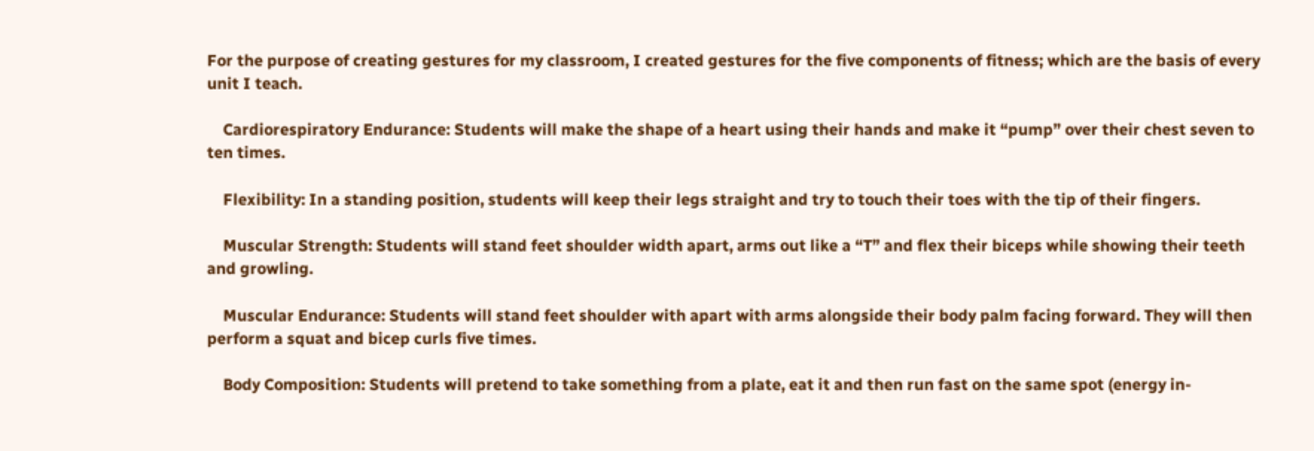For the purpose of creating gestures for my classroom, I created gestures for the five components of fitness; which are the basis of every unit I teach.

    Cardiorespiratory Endurance: Students will make the shape of a heart using their hands and make it “pump” over their chest seven to ten times.

    Flexibility: In a standing position, students will keep their legs straight and try to touch their toes with the tip of their fingers.

    Muscular Strength: Students will stand feet shoulder width apart, arms out like a “T” and flex their biceps while showing their teeth and growling.

    Muscular Endurance: Students will stand feet shoulder with apart with arms alongside their body palm facing forward. They will then perform a squat and bicep curls five times.

    Body Composition: Students will pretend to take something from a plate, eat it and then run fast on the same spot (energy in-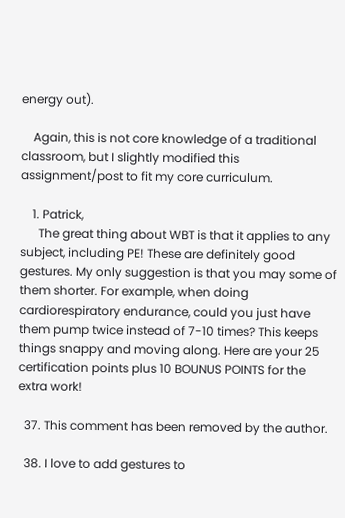energy out).

    Again, this is not core knowledge of a traditional classroom, but I slightly modified this assignment/post to fit my core curriculum.

    1. Patrick,
      The great thing about WBT is that it applies to any subject, including PE! These are definitely good gestures. My only suggestion is that you may some of them shorter. For example, when doing cardiorespiratory endurance, could you just have them pump twice instead of 7-10 times? This keeps things snappy and moving along. Here are your 25 certification points plus 10 BOUNUS POINTS for the extra work!

  37. This comment has been removed by the author.

  38. I love to add gestures to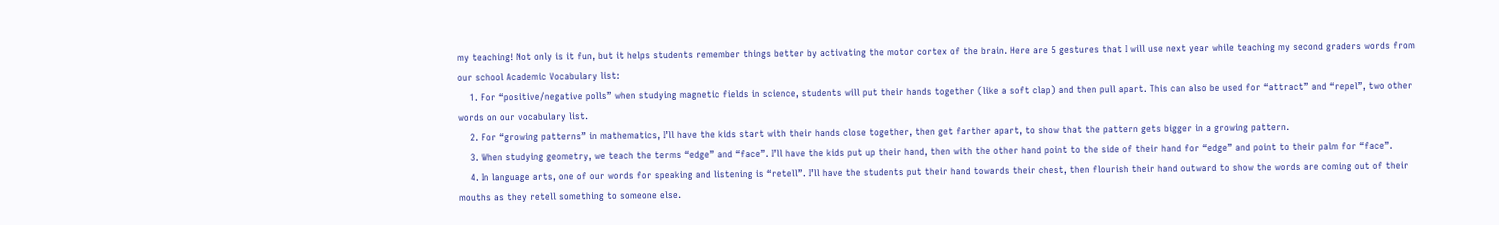my teaching! Not only is it fun, but it helps students remember things better by activating the motor cortex of the brain. Here are 5 gestures that I will use next year while teaching my second graders words from our school Academic Vocabulary list:
    1. For “positive/negative polls” when studying magnetic fields in science, students will put their hands together (like a soft clap) and then pull apart. This can also be used for “attract” and “repel”, two other words on our vocabulary list.
    2. For “growing patterns” in mathematics, I’ll have the kids start with their hands close together, then get farther apart, to show that the pattern gets bigger in a growing pattern.
    3. When studying geometry, we teach the terms “edge” and “face”. I’ll have the kids put up their hand, then with the other hand point to the side of their hand for “edge” and point to their palm for “face”.
    4. In language arts, one of our words for speaking and listening is “retell”. I’ll have the students put their hand towards their chest, then flourish their hand outward to show the words are coming out of their mouths as they retell something to someone else.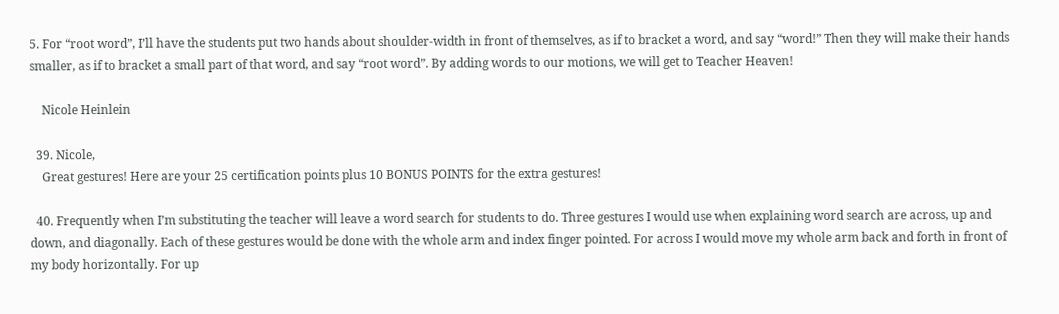5. For “root word”, I’ll have the students put two hands about shoulder-width in front of themselves, as if to bracket a word, and say “word!” Then they will make their hands smaller, as if to bracket a small part of that word, and say “root word”. By adding words to our motions, we will get to Teacher Heaven!

    Nicole Heinlein

  39. Nicole,
    Great gestures! Here are your 25 certification points plus 10 BONUS POINTS for the extra gestures!

  40. Frequently when I’m substituting the teacher will leave a word search for students to do. Three gestures I would use when explaining word search are across, up and down, and diagonally. Each of these gestures would be done with the whole arm and index finger pointed. For across I would move my whole arm back and forth in front of my body horizontally. For up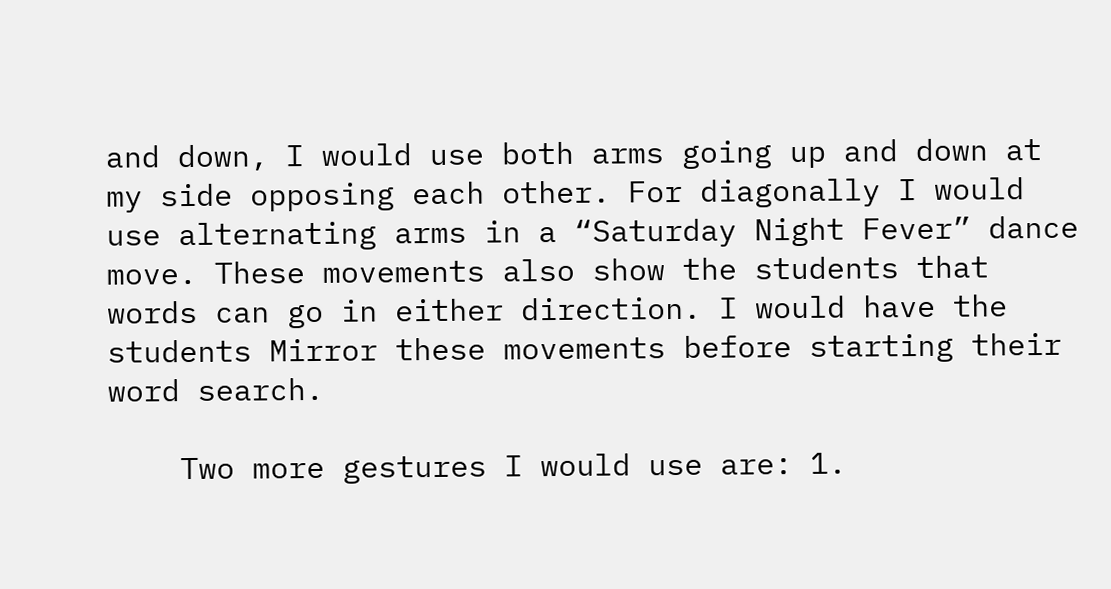and down, I would use both arms going up and down at my side opposing each other. For diagonally I would use alternating arms in a “Saturday Night Fever” dance move. These movements also show the students that words can go in either direction. I would have the students Mirror these movements before starting their word search.

    Two more gestures I would use are: 1.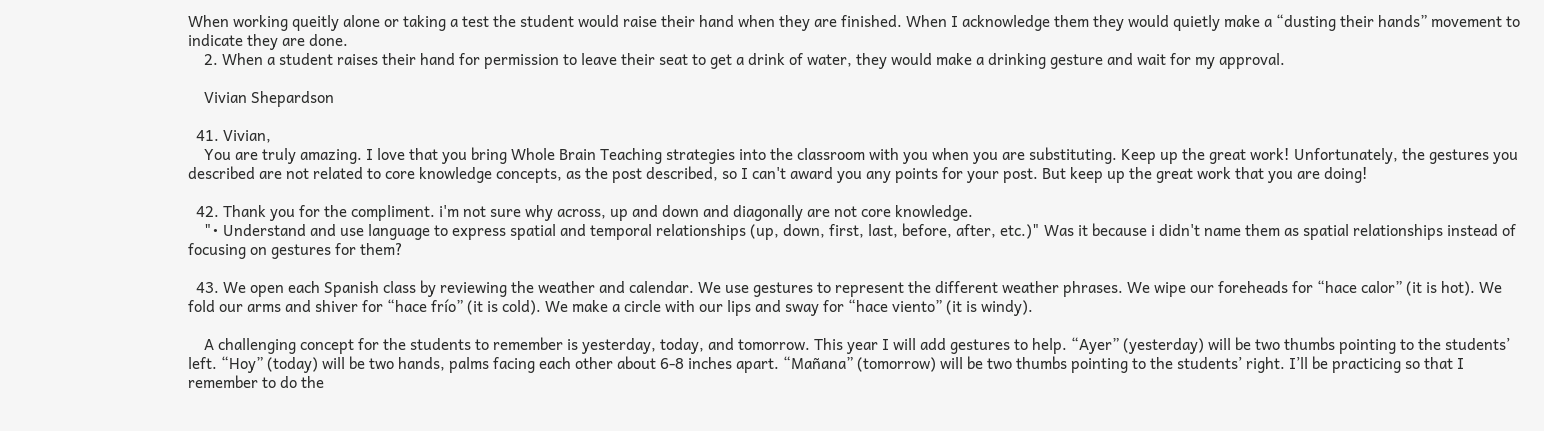When working queitly alone or taking a test the student would raise their hand when they are finished. When I acknowledge them they would quietly make a “dusting their hands” movement to indicate they are done.
    2. When a student raises their hand for permission to leave their seat to get a drink of water, they would make a drinking gesture and wait for my approval.

    Vivian Shepardson

  41. Vivian,
    You are truly amazing. I love that you bring Whole Brain Teaching strategies into the classroom with you when you are substituting. Keep up the great work! Unfortunately, the gestures you described are not related to core knowledge concepts, as the post described, so I can't award you any points for your post. But keep up the great work that you are doing!

  42. Thank you for the compliment. i'm not sure why across, up and down and diagonally are not core knowledge.
    "• Understand and use language to express spatial and temporal relationships (up, down, first, last, before, after, etc.)" Was it because i didn't name them as spatial relationships instead of focusing on gestures for them?

  43. We open each Spanish class by reviewing the weather and calendar. We use gestures to represent the different weather phrases. We wipe our foreheads for “hace calor” (it is hot). We fold our arms and shiver for “hace frío” (it is cold). We make a circle with our lips and sway for “hace viento” (it is windy).

    A challenging concept for the students to remember is yesterday, today, and tomorrow. This year I will add gestures to help. “Ayer” (yesterday) will be two thumbs pointing to the students’ left. “Hoy” (today) will be two hands, palms facing each other about 6-8 inches apart. “Mañana” (tomorrow) will be two thumbs pointing to the students’ right. I’ll be practicing so that I remember to do the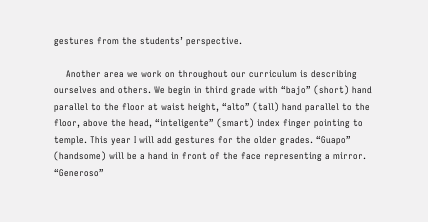gestures from the students’ perspective.

    Another area we work on throughout our curriculum is describing ourselves and others. We begin in third grade with “bajo” (short) hand parallel to the floor at waist height, “alto” (tall) hand parallel to the floor, above the head, “inteligente” (smart) index finger pointing to temple. This year I will add gestures for the older grades. “Guapo” (handsome) will be a hand in front of the face representing a mirror. “Generoso”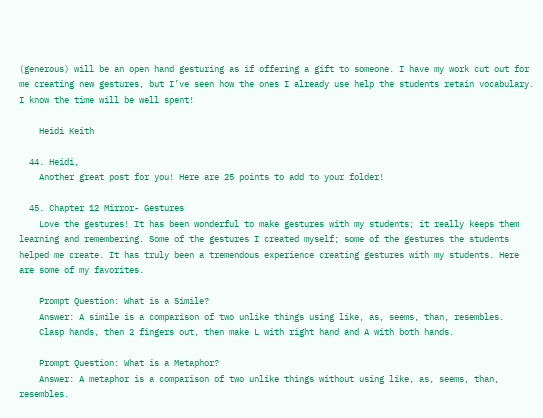(generous) will be an open hand gesturing as if offering a gift to someone. I have my work cut out for me creating new gestures, but I’ve seen how the ones I already use help the students retain vocabulary. I know the time will be well spent!

    Heidi Keith

  44. Heidi,
    Another great post for you! Here are 25 points to add to your folder!

  45. Chapter 12 Mirror- Gestures
    Love the gestures! It has been wonderful to make gestures with my students; it really keeps them learning and remembering. Some of the gestures I created myself; some of the gestures the students helped me create. It has truly been a tremendous experience creating gestures with my students. Here are some of my favorites.

    Prompt Question: What is a Simile?
    Answer: A simile is a comparison of two unlike things using like, as, seems, than, resembles.
    Clasp hands, then 2 fingers out, then make L with right hand and A with both hands.

    Prompt Question: What is a Metaphor?
    Answer: A metaphor is a comparison of two unlike things without using like, as, seems, than, resembles.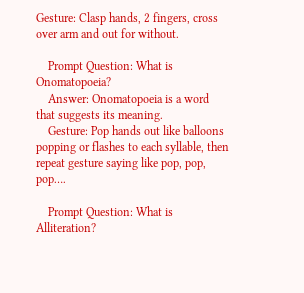Gesture: Clasp hands, 2 fingers, cross over arm and out for without.

    Prompt Question: What is Onomatopoeia?
    Answer: Onomatopoeia is a word that suggests its meaning.
    Gesture: Pop hands out like balloons popping or flashes to each syllable, then repeat gesture saying like pop, pop, pop….

    Prompt Question: What is Alliteration?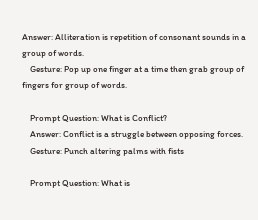Answer: Alliteration is repetition of consonant sounds in a group of words.
    Gesture: Pop up one finger at a time then grab group of fingers for group of words.

    Prompt Question: What is Conflict?
    Answer: Conflict is a struggle between opposing forces.
    Gesture: Punch altering palms with fists

    Prompt Question: What is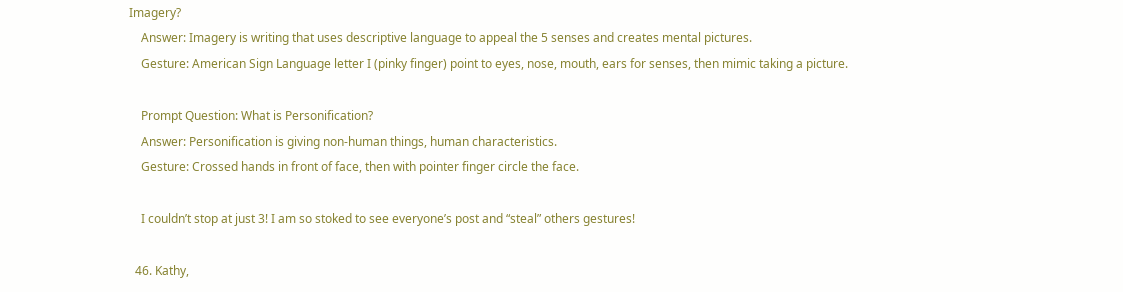Imagery?
    Answer: Imagery is writing that uses descriptive language to appeal the 5 senses and creates mental pictures.
    Gesture: American Sign Language letter I (pinky finger) point to eyes, nose, mouth, ears for senses, then mimic taking a picture.

    Prompt Question: What is Personification?
    Answer: Personification is giving non-human things, human characteristics.
    Gesture: Crossed hands in front of face, then with pointer finger circle the face.

    I couldn’t stop at just 3! I am so stoked to see everyone’s post and “steal” others gestures!

  46. Kathy,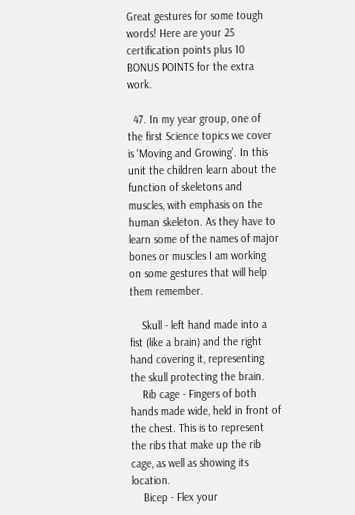Great gestures for some tough words! Here are your 25 certification points plus 10 BONUS POINTS for the extra work.

  47. In my year group, one of the first Science topics we cover is ‘Moving and Growing’. In this unit the children learn about the function of skeletons and muscles, with emphasis on the human skeleton. As they have to learn some of the names of major bones or muscles I am working on some gestures that will help them remember.

    Skull - left hand made into a fist (like a brain) and the right hand covering it, representing the skull protecting the brain.
    Rib cage - Fingers of both hands made wide, held in front of the chest. This is to represent the ribs that make up the rib cage, as well as showing its location.
    Bicep - Flex your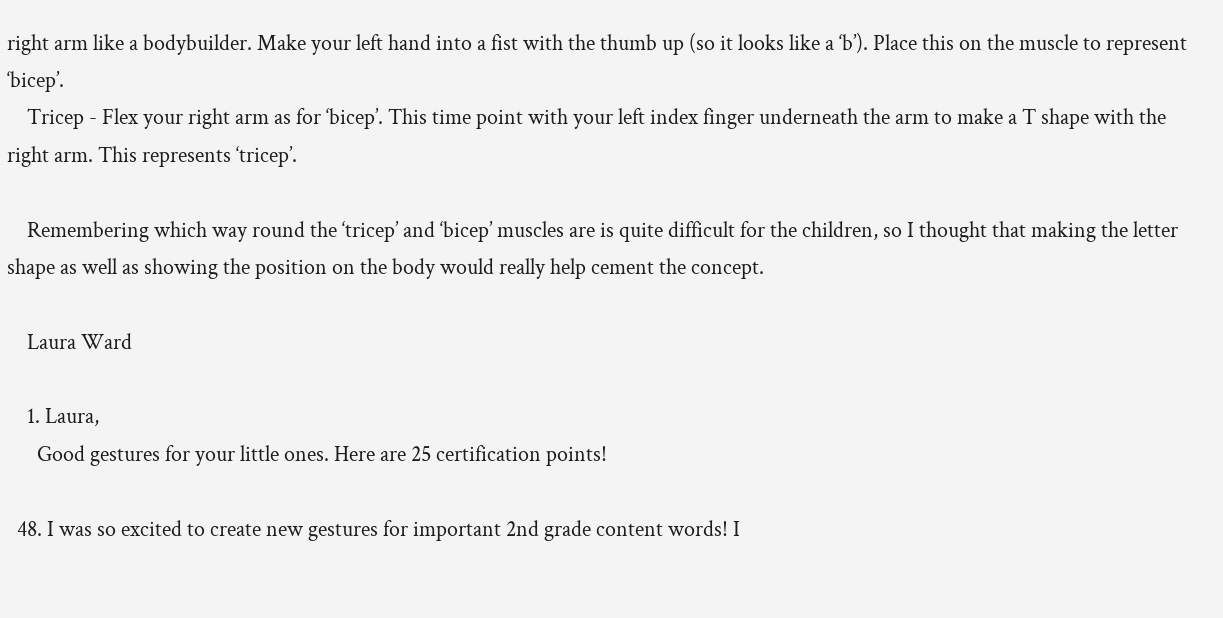right arm like a bodybuilder. Make your left hand into a fist with the thumb up (so it looks like a ‘b’). Place this on the muscle to represent ‘bicep’.
    Tricep - Flex your right arm as for ‘bicep’. This time point with your left index finger underneath the arm to make a T shape with the right arm. This represents ‘tricep’.

    Remembering which way round the ‘tricep’ and ‘bicep’ muscles are is quite difficult for the children, so I thought that making the letter shape as well as showing the position on the body would really help cement the concept.

    Laura Ward

    1. Laura,
      Good gestures for your little ones. Here are 25 certification points!

  48. I was so excited to create new gestures for important 2nd grade content words! I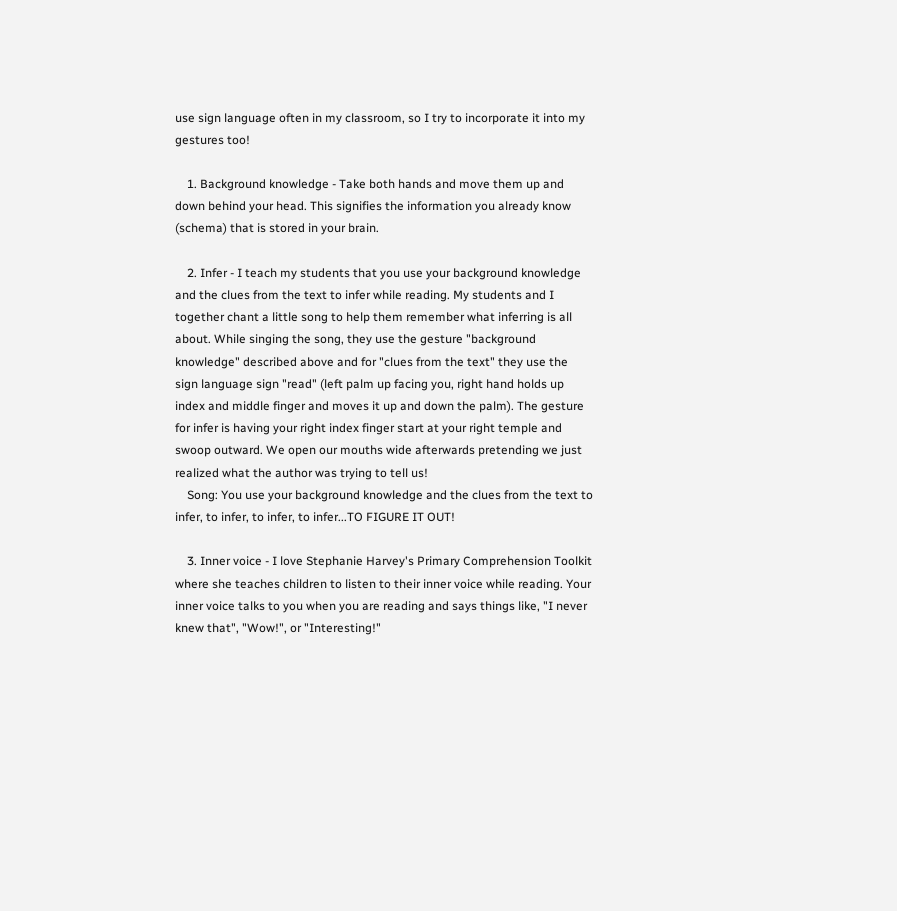use sign language often in my classroom, so I try to incorporate it into my gestures too!

    1. Background knowledge - Take both hands and move them up and down behind your head. This signifies the information you already know (schema) that is stored in your brain.

    2. Infer - I teach my students that you use your background knowledge and the clues from the text to infer while reading. My students and I together chant a little song to help them remember what inferring is all about. While singing the song, they use the gesture "background knowledge" described above and for "clues from the text" they use the sign language sign "read" (left palm up facing you, right hand holds up index and middle finger and moves it up and down the palm). The gesture for infer is having your right index finger start at your right temple and swoop outward. We open our mouths wide afterwards pretending we just realized what the author was trying to tell us!
    Song: You use your background knowledge and the clues from the text to infer, to infer, to infer, to infer...TO FIGURE IT OUT!

    3. Inner voice - I love Stephanie Harvey's Primary Comprehension Toolkit where she teaches children to listen to their inner voice while reading. Your inner voice talks to you when you are reading and says things like, "I never knew that", "Wow!", or "Interesting!"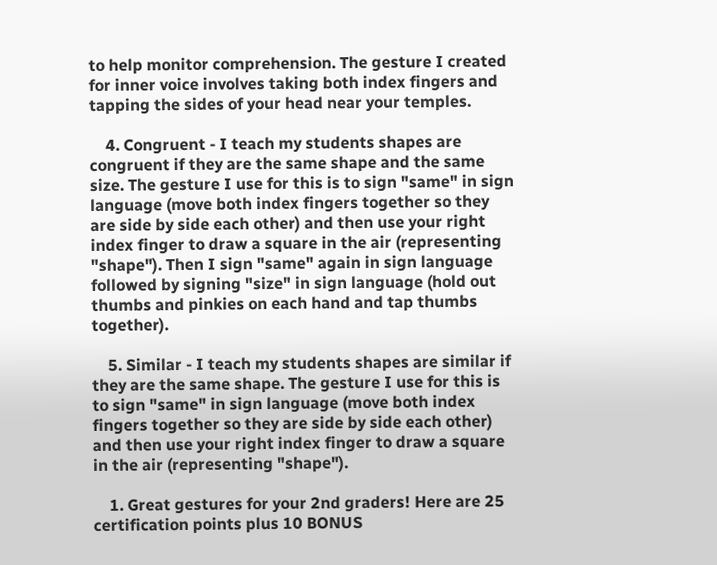to help monitor comprehension. The gesture I created for inner voice involves taking both index fingers and tapping the sides of your head near your temples.

    4. Congruent - I teach my students shapes are congruent if they are the same shape and the same size. The gesture I use for this is to sign "same" in sign language (move both index fingers together so they are side by side each other) and then use your right index finger to draw a square in the air (representing "shape"). Then I sign "same" again in sign language followed by signing "size" in sign language (hold out thumbs and pinkies on each hand and tap thumbs together).

    5. Similar - I teach my students shapes are similar if they are the same shape. The gesture I use for this is to sign "same" in sign language (move both index fingers together so they are side by side each other) and then use your right index finger to draw a square in the air (representing "shape").

    1. Great gestures for your 2nd graders! Here are 25 certification points plus 10 BONUS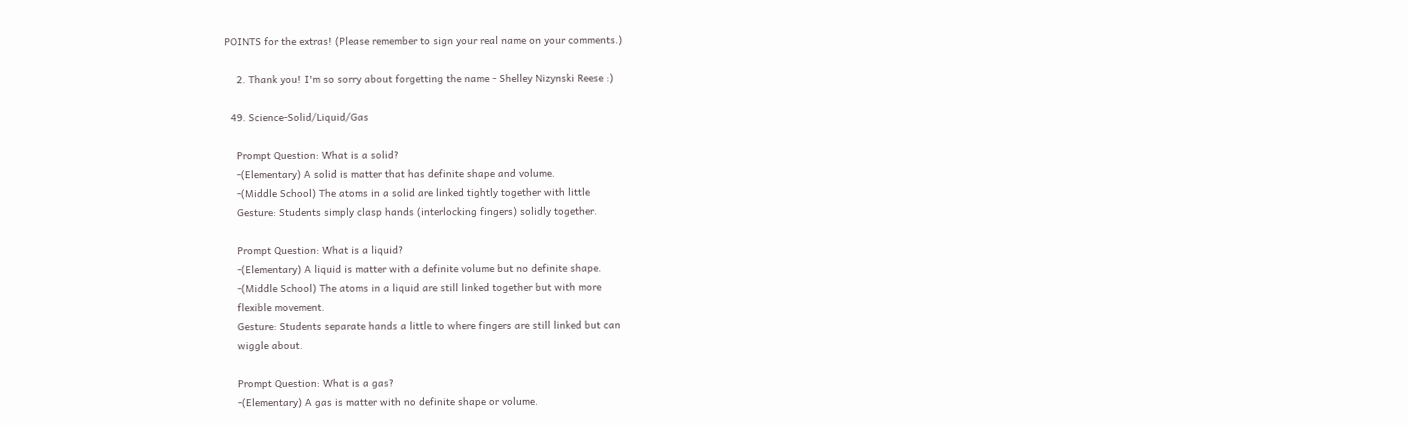POINTS for the extras! (Please remember to sign your real name on your comments.)

    2. Thank you! I'm so sorry about forgetting the name - Shelley Nizynski Reese :)

  49. Science-Solid/Liquid/Gas

    Prompt Question: What is a solid?
    -(Elementary) A solid is matter that has definite shape and volume.
    -(Middle School) The atoms in a solid are linked tightly together with little
    Gesture: Students simply clasp hands (interlocking fingers) solidly together.

    Prompt Question: What is a liquid?
    -(Elementary) A liquid is matter with a definite volume but no definite shape.
    -(Middle School) The atoms in a liquid are still linked together but with more
    flexible movement.
    Gesture: Students separate hands a little to where fingers are still linked but can
    wiggle about.

    Prompt Question: What is a gas?
    -(Elementary) A gas is matter with no definite shape or volume.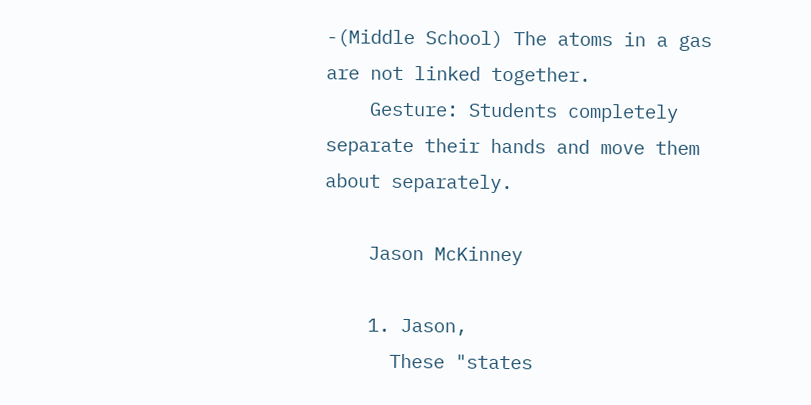-(Middle School) The atoms in a gas are not linked together.
    Gesture: Students completely separate their hands and move them about separately.

    Jason McKinney

    1. Jason,
      These "states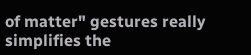of matter" gestures really simplifies the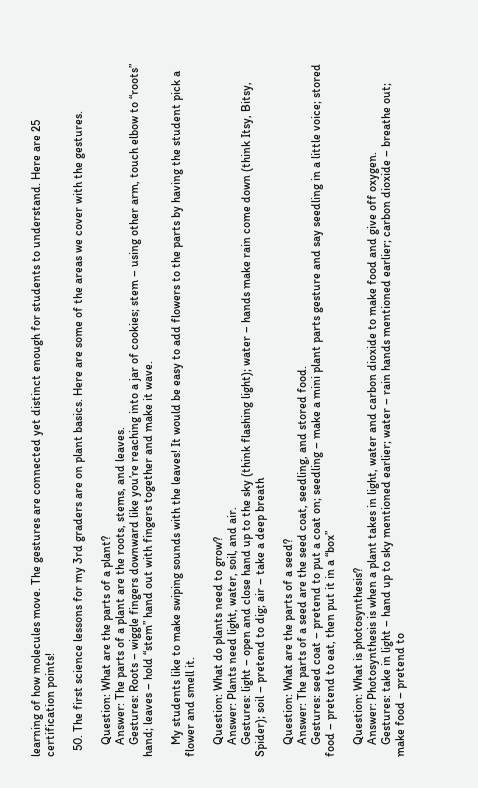learning of how molecules move. The gestures are connected yet distinct enough for students to understand. Here are 25 certification points!

  50. The first science lessons for my 3rd graders are on plant basics. Here are some of the areas we cover with the gestures.

    Question: What are the parts of a plant?
    Answer: The parts of a plant are the roots, stems, and leaves.
    Gestures: Roots – wiggle fingers downward like you’re reaching into a jar of cookies; stem – using other arm, touch elbow to “roots” hand; leaves – hold “stem” hand out with fingers together and make it wave.

    My students like to make swiping sounds with the leaves! It would be easy to add flowers to the parts by having the student pick a flower and smell it.

    Question: What do plants need to grow?
    Answer: Plants need light, water, soil, and air.
    Gestures: light – open and close hand up to the sky (think flashing light); water – hands make rain come down (think Itsy, Bitsy, Spider); soil – pretend to dig; air – take a deep breath

    Question: What are the parts of a seed?
    Answer: The parts of a seed are the seed coat, seedling, and stored food.
    Gestures: seed coat – pretend to put a coat on; seedling – make a mini plant parts gesture and say seedling in a little voice; stored food – pretend to eat, then put it in a “box”

    Question: What is photosynthesis?
    Answer: Photosynthesis is when a plant takes in light, water and carbon dioxide to make food and give off oxygen.
    Gestures: take in light – hand up to sky mentioned earlier; water – rain hands mentioned earlier; carbon dioxide – breathe out; make food – pretend to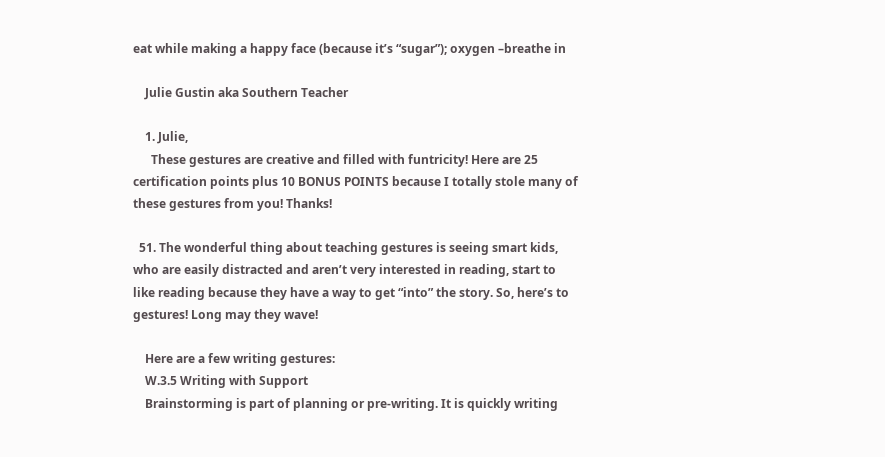eat while making a happy face (because it’s “sugar”); oxygen –breathe in

    Julie Gustin aka Southern Teacher

    1. Julie,
      These gestures are creative and filled with funtricity! Here are 25 certification points plus 10 BONUS POINTS because I totally stole many of these gestures from you! Thanks!

  51. The wonderful thing about teaching gestures is seeing smart kids, who are easily distracted and aren’t very interested in reading, start to like reading because they have a way to get “into” the story. So, here’s to gestures! Long may they wave!

    Here are a few writing gestures:
    W.3.5 Writing with Support
    Brainstorming is part of planning or pre-writing. It is quickly writing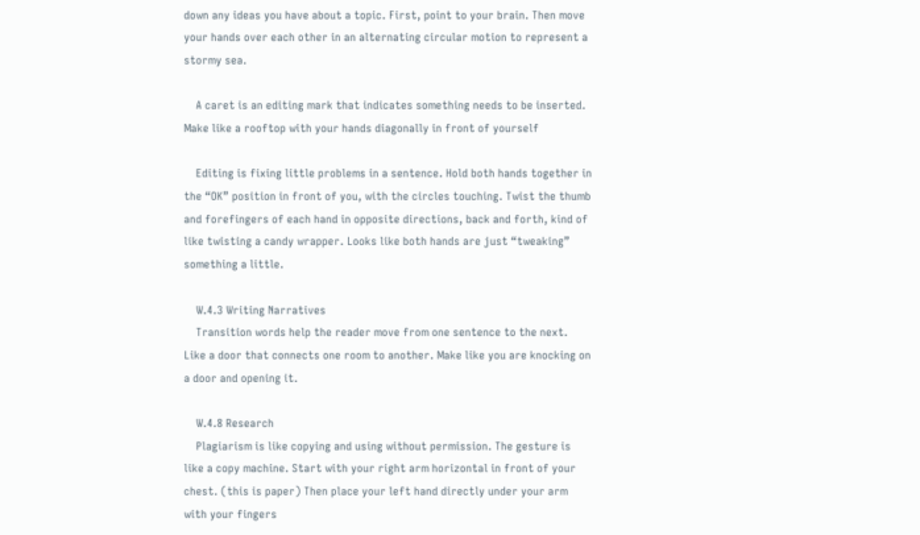down any ideas you have about a topic. First, point to your brain. Then move your hands over each other in an alternating circular motion to represent a stormy sea.

    A caret is an editing mark that indicates something needs to be inserted. Make like a rooftop with your hands diagonally in front of yourself

    Editing is fixing little problems in a sentence. Hold both hands together in the “OK” position in front of you, with the circles touching. Twist the thumb and forefingers of each hand in opposite directions, back and forth, kind of like twisting a candy wrapper. Looks like both hands are just “tweaking” something a little.

    W.4.3 Writing Narratives
    Transition words help the reader move from one sentence to the next. Like a door that connects one room to another. Make like you are knocking on a door and opening it.

    W.4.8 Research
    Plagiarism is like copying and using without permission. The gesture is like a copy machine. Start with your right arm horizontal in front of your chest. (this is paper) Then place your left hand directly under your arm with your fingers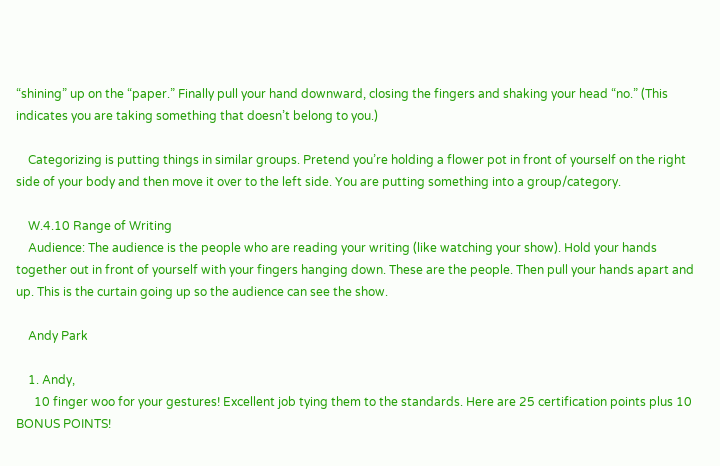“shining” up on the “paper.” Finally pull your hand downward, closing the fingers and shaking your head “no.” (This indicates you are taking something that doesn’t belong to you.)

    Categorizing is putting things in similar groups. Pretend you’re holding a flower pot in front of yourself on the right side of your body and then move it over to the left side. You are putting something into a group/category.

    W.4.10 Range of Writing
    Audience: The audience is the people who are reading your writing (like watching your show). Hold your hands together out in front of yourself with your fingers hanging down. These are the people. Then pull your hands apart and up. This is the curtain going up so the audience can see the show.

    Andy Park

    1. Andy,
      10 finger woo for your gestures! Excellent job tying them to the standards. Here are 25 certification points plus 10 BONUS POINTS!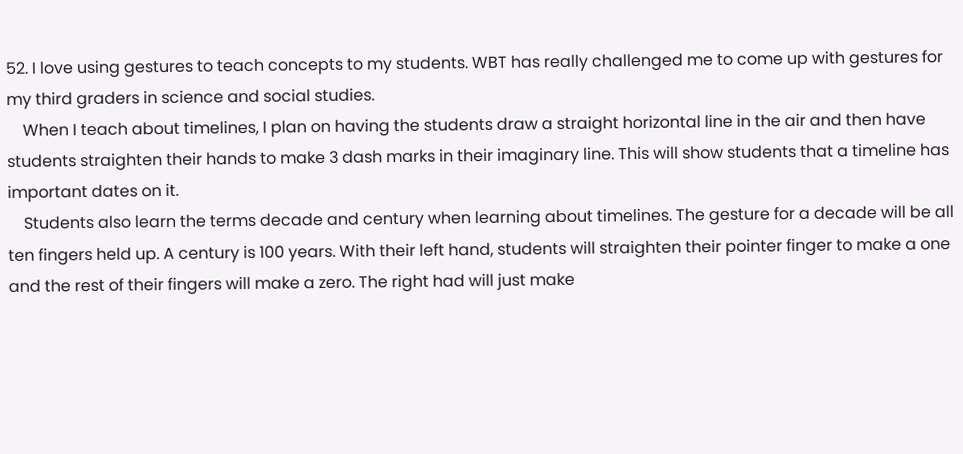52. I love using gestures to teach concepts to my students. WBT has really challenged me to come up with gestures for my third graders in science and social studies.
    When I teach about timelines, I plan on having the students draw a straight horizontal line in the air and then have students straighten their hands to make 3 dash marks in their imaginary line. This will show students that a timeline has important dates on it.
    Students also learn the terms decade and century when learning about timelines. The gesture for a decade will be all ten fingers held up. A century is 100 years. With their left hand, students will straighten their pointer finger to make a one and the rest of their fingers will make a zero. The right had will just make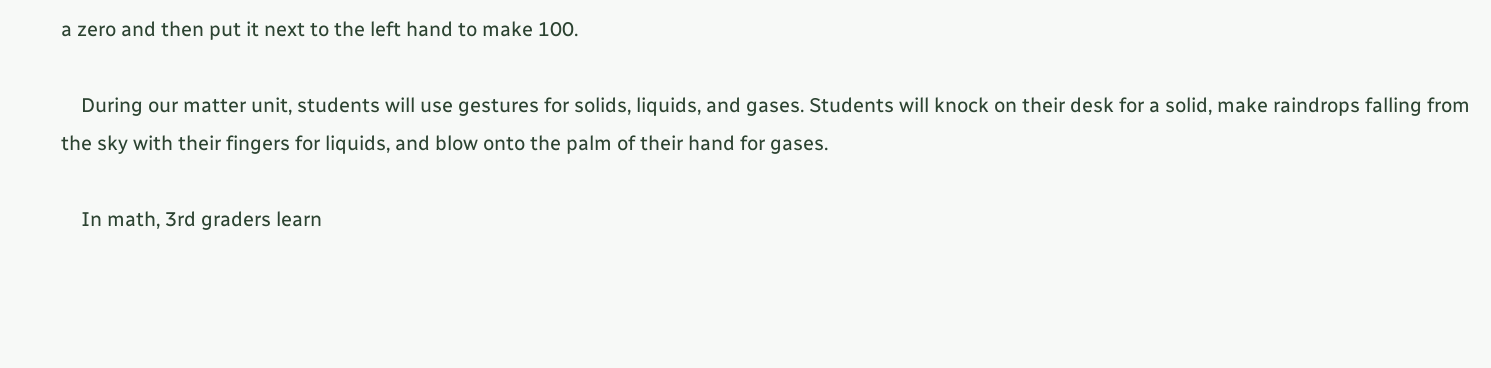a zero and then put it next to the left hand to make 100.

    During our matter unit, students will use gestures for solids, liquids, and gases. Students will knock on their desk for a solid, make raindrops falling from the sky with their fingers for liquids, and blow onto the palm of their hand for gases.

    In math, 3rd graders learn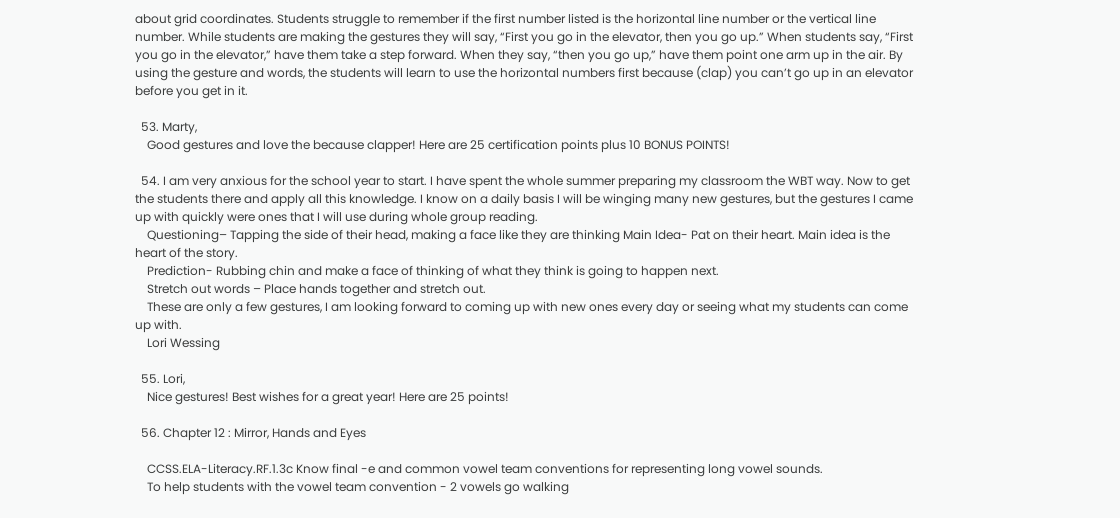about grid coordinates. Students struggle to remember if the first number listed is the horizontal line number or the vertical line number. While students are making the gestures they will say, “First you go in the elevator, then you go up.” When students say, “First you go in the elevator,” have them take a step forward. When they say, “then you go up,” have them point one arm up in the air. By using the gesture and words, the students will learn to use the horizontal numbers first because (clap) you can’t go up in an elevator before you get in it.

  53. Marty,
    Good gestures and love the because clapper! Here are 25 certification points plus 10 BONUS POINTS!

  54. I am very anxious for the school year to start. I have spent the whole summer preparing my classroom the WBT way. Now to get the students there and apply all this knowledge. I know on a daily basis I will be winging many new gestures, but the gestures I came up with quickly were ones that I will use during whole group reading.
    Questioning– Tapping the side of their head, making a face like they are thinking Main Idea- Pat on their heart. Main idea is the heart of the story.
    Prediction- Rubbing chin and make a face of thinking of what they think is going to happen next.
    Stretch out words – Place hands together and stretch out.
    These are only a few gestures, I am looking forward to coming up with new ones every day or seeing what my students can come up with.
    Lori Wessing

  55. Lori,
    Nice gestures! Best wishes for a great year! Here are 25 points!

  56. Chapter 12 : Mirror, Hands and Eyes

    CCSS.ELA-Literacy.RF.1.3c Know final -e and common vowel team conventions for representing long vowel sounds.
    To help students with the vowel team convention - 2 vowels go walking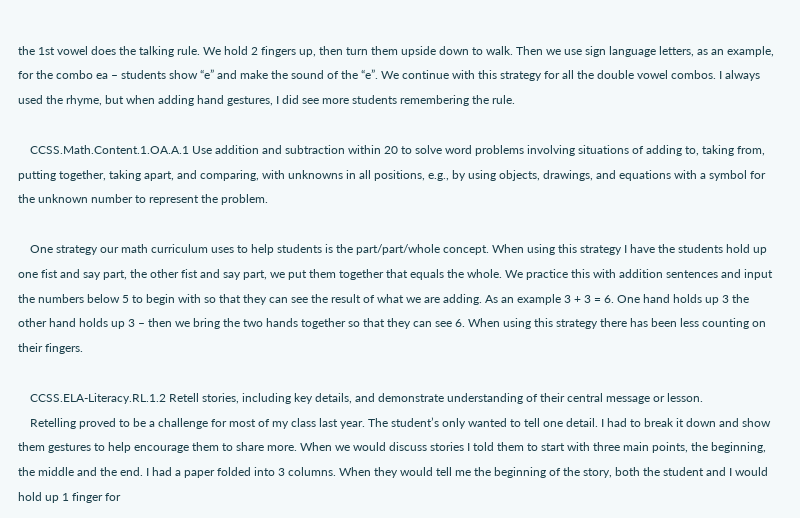the 1st vowel does the talking rule. We hold 2 fingers up, then turn them upside down to walk. Then we use sign language letters, as an example, for the combo ea – students show “e” and make the sound of the “e”. We continue with this strategy for all the double vowel combos. I always used the rhyme, but when adding hand gestures, I did see more students remembering the rule.

    CCSS.Math.Content.1.OA.A.1 Use addition and subtraction within 20 to solve word problems involving situations of adding to, taking from, putting together, taking apart, and comparing, with unknowns in all positions, e.g., by using objects, drawings, and equations with a symbol for the unknown number to represent the problem.

    One strategy our math curriculum uses to help students is the part/part/whole concept. When using this strategy I have the students hold up one fist and say part, the other fist and say part, we put them together that equals the whole. We practice this with addition sentences and input the numbers below 5 to begin with so that they can see the result of what we are adding. As an example 3 + 3 = 6. One hand holds up 3 the other hand holds up 3 – then we bring the two hands together so that they can see 6. When using this strategy there has been less counting on their fingers.

    CCSS.ELA-Literacy.RL.1.2 Retell stories, including key details, and demonstrate understanding of their central message or lesson.
    Retelling proved to be a challenge for most of my class last year. The student’s only wanted to tell one detail. I had to break it down and show them gestures to help encourage them to share more. When we would discuss stories I told them to start with three main points, the beginning, the middle and the end. I had a paper folded into 3 columns. When they would tell me the beginning of the story, both the student and I would hold up 1 finger for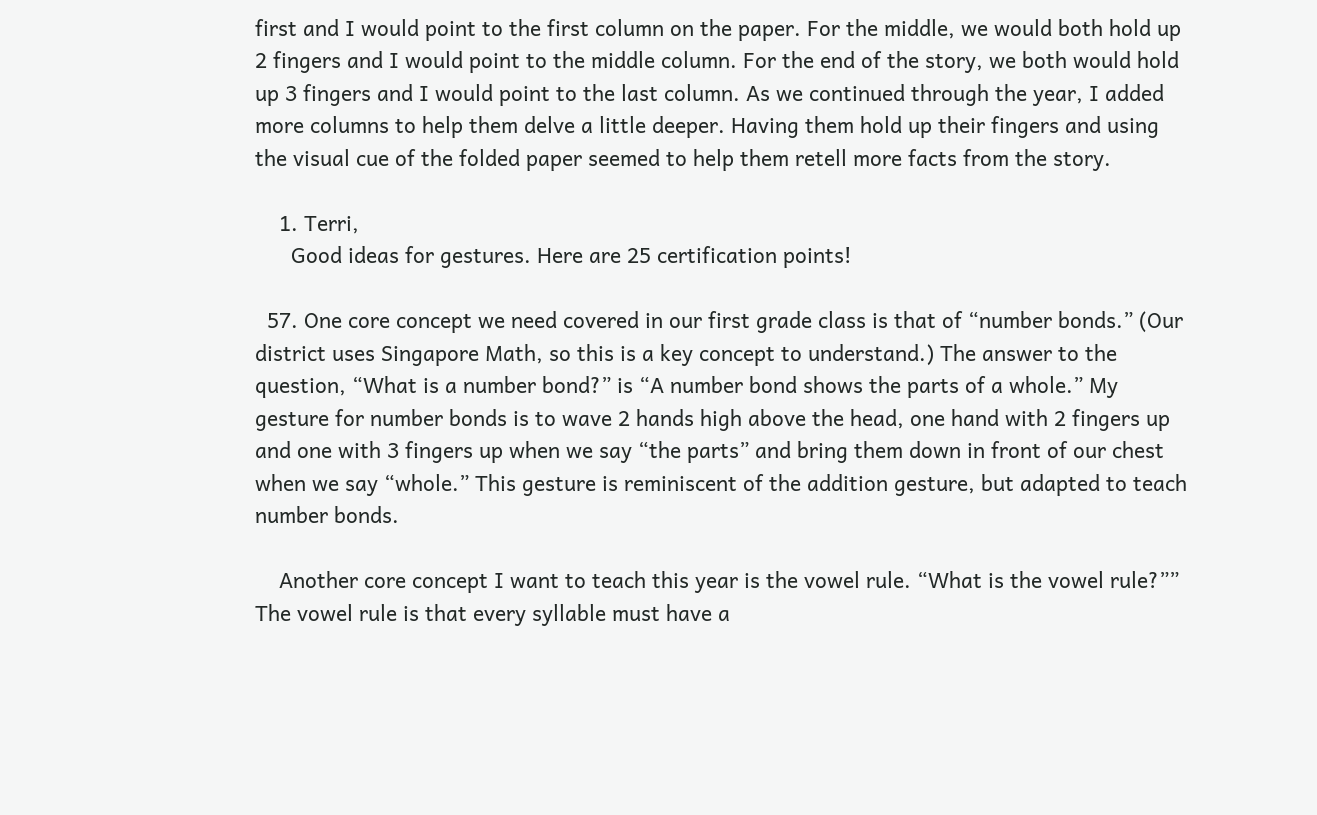first and I would point to the first column on the paper. For the middle, we would both hold up 2 fingers and I would point to the middle column. For the end of the story, we both would hold up 3 fingers and I would point to the last column. As we continued through the year, I added more columns to help them delve a little deeper. Having them hold up their fingers and using the visual cue of the folded paper seemed to help them retell more facts from the story.

    1. Terri,
      Good ideas for gestures. Here are 25 certification points!

  57. One core concept we need covered in our first grade class is that of “number bonds.” (Our district uses Singapore Math, so this is a key concept to understand.) The answer to the question, “What is a number bond?” is “A number bond shows the parts of a whole.” My gesture for number bonds is to wave 2 hands high above the head, one hand with 2 fingers up and one with 3 fingers up when we say “the parts” and bring them down in front of our chest when we say “whole.” This gesture is reminiscent of the addition gesture, but adapted to teach number bonds.

    Another core concept I want to teach this year is the vowel rule. “What is the vowel rule?”” The vowel rule is that every syllable must have a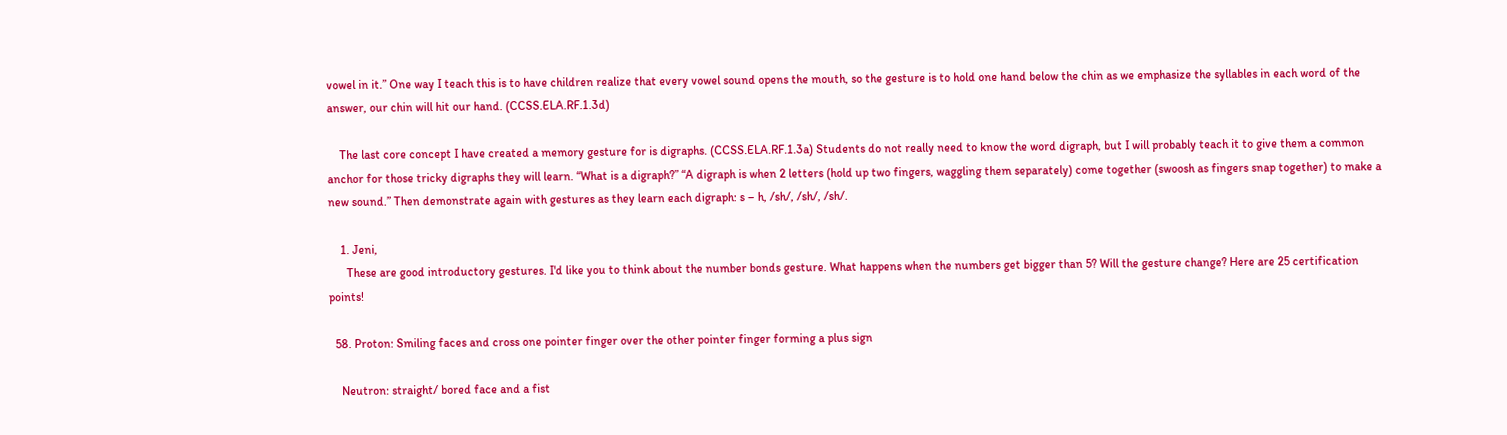vowel in it.” One way I teach this is to have children realize that every vowel sound opens the mouth, so the gesture is to hold one hand below the chin as we emphasize the syllables in each word of the answer, our chin will hit our hand. (CCSS.ELA.RF.1.3d)

    The last core concept I have created a memory gesture for is digraphs. (CCSS.ELA.RF.1.3a) Students do not really need to know the word digraph, but I will probably teach it to give them a common anchor for those tricky digraphs they will learn. “What is a digraph?” “A digraph is when 2 letters (hold up two fingers, waggling them separately) come together (swoosh as fingers snap together) to make a new sound.” Then demonstrate again with gestures as they learn each digraph: s – h, /sh/, /sh/, /sh/.

    1. Jeni,
      These are good introductory gestures. I'd like you to think about the number bonds gesture. What happens when the numbers get bigger than 5? Will the gesture change? Here are 25 certification points!

  58. Proton: Smiling faces and cross one pointer finger over the other pointer finger forming a plus sign

    Neutron: straight/ bored face and a fist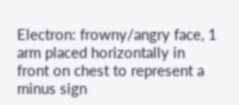Electron: frowny/angry face, 1 arm placed horizontally in front on chest to represent a minus sign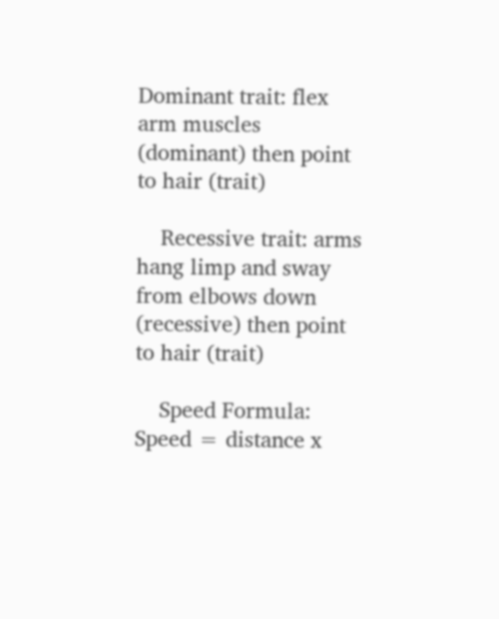Dominant trait: flex arm muscles (dominant) then point to hair (trait)

    Recessive trait: arms hang limp and sway from elbows down (recessive) then point to hair (trait)

    Speed Formula: Speed = distance x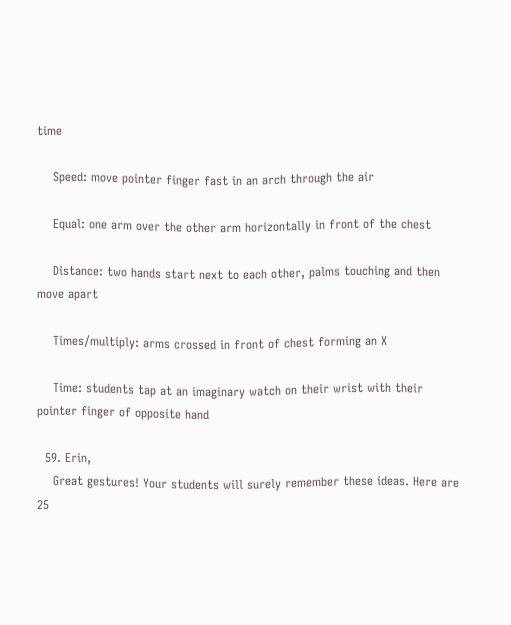time

    Speed: move pointer finger fast in an arch through the air

    Equal: one arm over the other arm horizontally in front of the chest

    Distance: two hands start next to each other, palms touching and then move apart

    Times/multiply: arms crossed in front of chest forming an X

    Time: students tap at an imaginary watch on their wrist with their pointer finger of opposite hand

  59. Erin,
    Great gestures! Your students will surely remember these ideas. Here are 25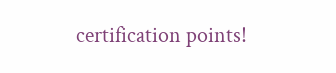certification points!